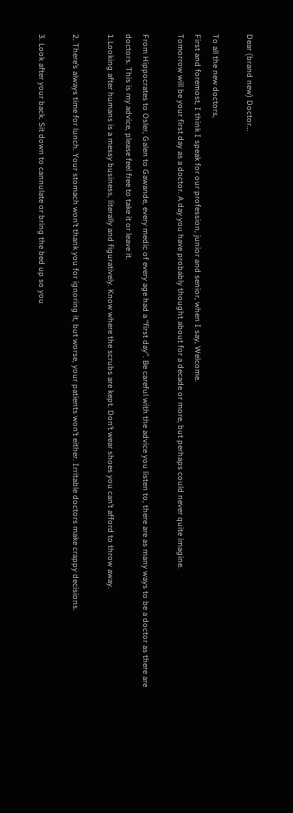Dear (brand new) Doctor…

To all the new doctors,
First and foremost, I think I speak for our profession, junior and senior, when I say, Welcome.
Tomorrow will be your first day as a doctor. A day you have probably thought about for a decade or more, but perhaps could never quite imagine.

From Hippocrates to Osler, Galen to Gawande, every medic of every age had a “first day”. Be careful with the advice you listen to, there are as many ways to be a doctor as there are doctors. This is my advice, please feel free to take it or leave it.
1.Looking after humans is a messy business, literally and figuratively. Know where the scrubs are kept. Don’t wear shoes you can’t afford to throw away.

2. There’s always time for lunch. Your stomach won’t thank you for ignoring it, but worse, your patients won’t either. Irritable doctors make crappy decisions.

3. Look after your back. Sit down to cannulate or bring the bed up so you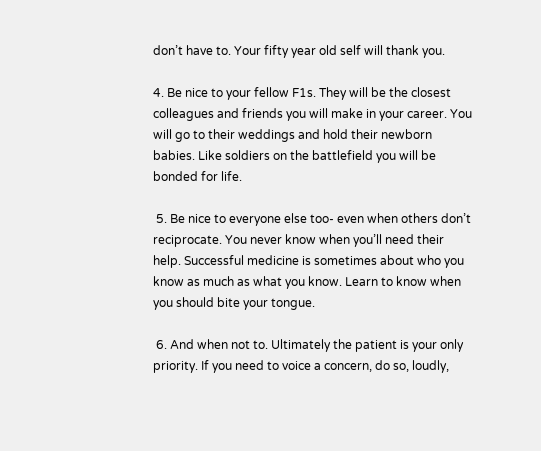don’t have to. Your fifty year old self will thank you.

4. Be nice to your fellow F1s. They will be the closest colleagues and friends you will make in your career. You will go to their weddings and hold their newborn babies. Like soldiers on the battlefield you will be bonded for life.

 5. Be nice to everyone else too- even when others don’t reciprocate. You never know when you’ll need their help. Successful medicine is sometimes about who you know as much as what you know. Learn to know when you should bite your tongue.

 6. And when not to. Ultimately the patient is your only priority. If you need to voice a concern, do so, loudly,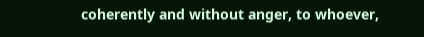coherently and without anger, to whoever,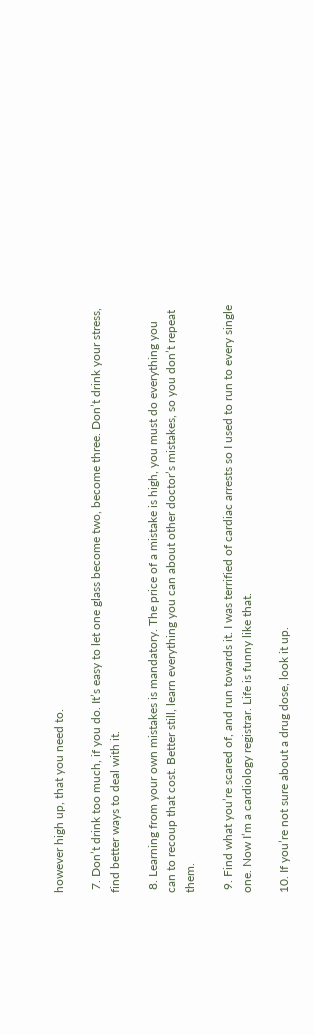however high up, that you need to.

 7. Don’t drink too much, if you do. It’s easy to let one glass become two, become three. Don’t drink your stress, find better ways to deal with it.

 8. Learning from your own mistakes is mandatory. The price of a mistake is high, you must do everything you can to recoup that cost. Better still, learn everything you can about other doctor’s mistakes, so you don’t repeat them.

 9. Find what you’re scared of, and run towards it. I was terrified of cardiac arrests so I used to run to every single one. Now I’m a cardiology registrar. Life is funny like that.

10. If you’re not sure about a drug dose, look it up.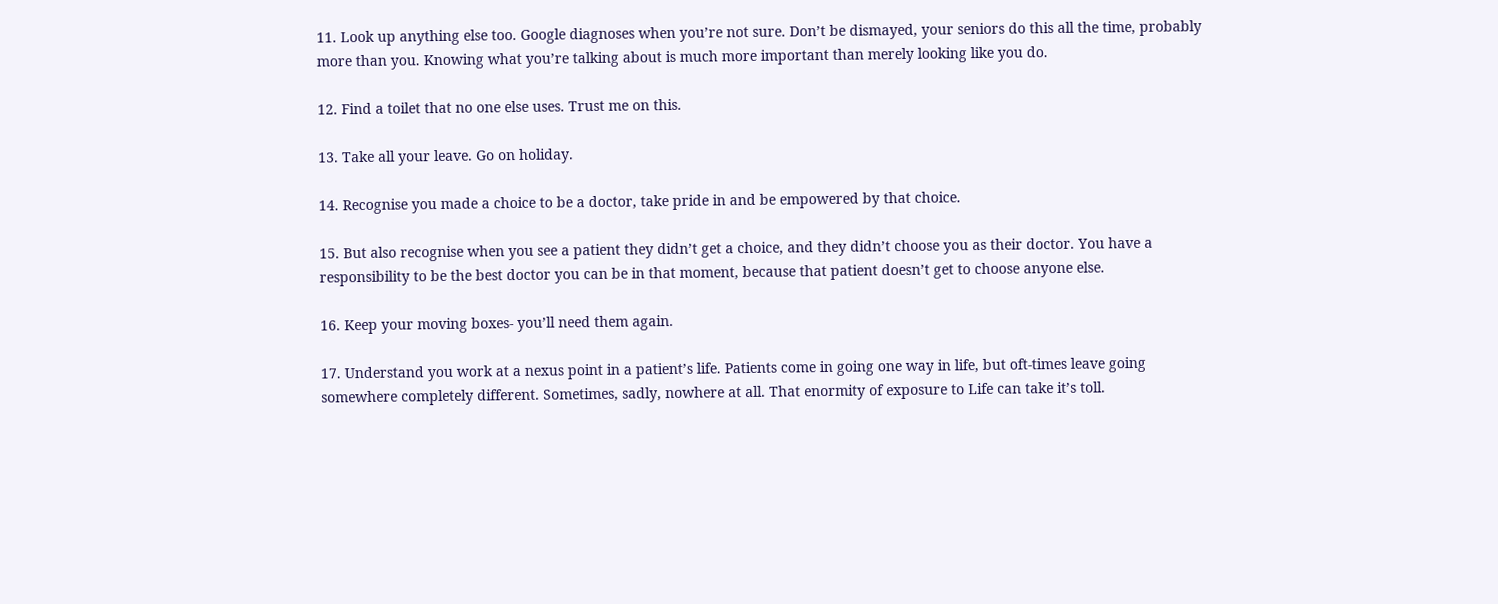11. Look up anything else too. Google diagnoses when you’re not sure. Don’t be dismayed, your seniors do this all the time, probably more than you. Knowing what you’re talking about is much more important than merely looking like you do.

12. Find a toilet that no one else uses. Trust me on this.

13. Take all your leave. Go on holiday.

14. Recognise you made a choice to be a doctor, take pride in and be empowered by that choice.

15. But also recognise when you see a patient they didn’t get a choice, and they didn’t choose you as their doctor. You have a responsibility to be the best doctor you can be in that moment, because that patient doesn’t get to choose anyone else.

16. Keep your moving boxes- you’ll need them again.

17. Understand you work at a nexus point in a patient’s life. Patients come in going one way in life, but oft-times leave going somewhere completely different. Sometimes, sadly, nowhere at all. That enormity of exposure to Life can take it’s toll.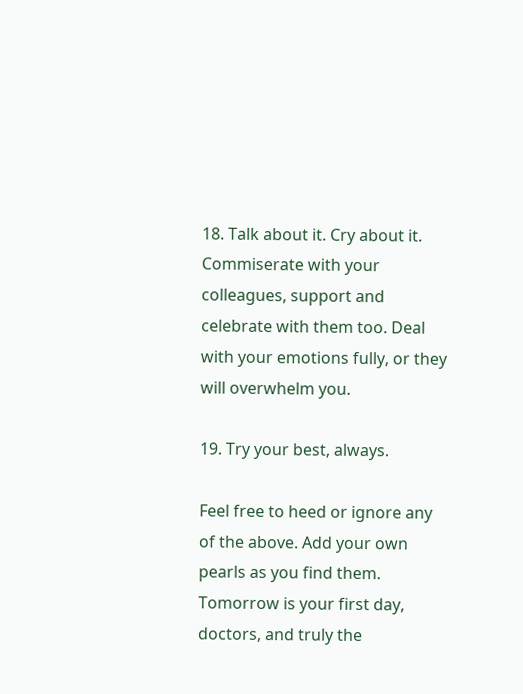18. Talk about it. Cry about it. Commiserate with your colleagues, support and celebrate with them too. Deal with your emotions fully, or they will overwhelm you.

19. Try your best, always.

Feel free to heed or ignore any of the above. Add your own pearls as you find them.
Tomorrow is your first day, doctors, and truly the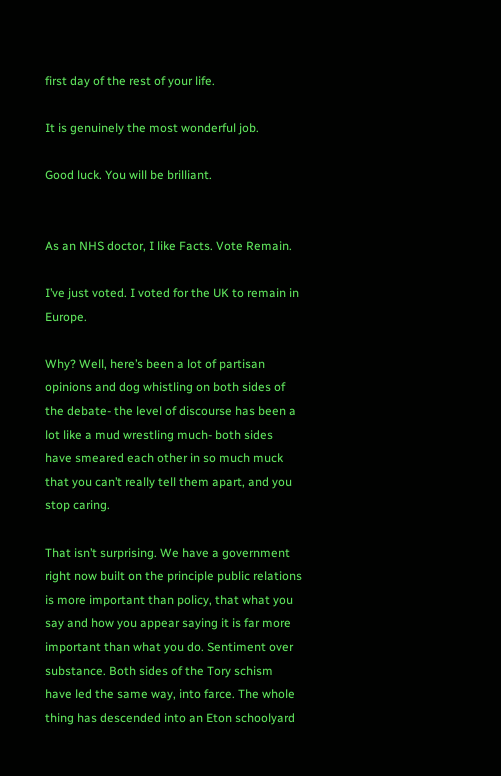first day of the rest of your life.

It is genuinely the most wonderful job.

Good luck. You will be brilliant.


As an NHS doctor, I like Facts. Vote Remain.

I’ve just voted. I voted for the UK to remain in Europe.

Why? Well, here’s been a lot of partisan opinions and dog whistling on both sides of the debate- the level of discourse has been a lot like a mud wrestling much- both sides have smeared each other in so much muck that you can’t really tell them apart, and you stop caring.

That isn’t surprising. We have a government right now built on the principle public relations is more important than policy, that what you say and how you appear saying it is far more important than what you do. Sentiment over substance. Both sides of the Tory schism have led the same way, into farce. The whole thing has descended into an Eton schoolyard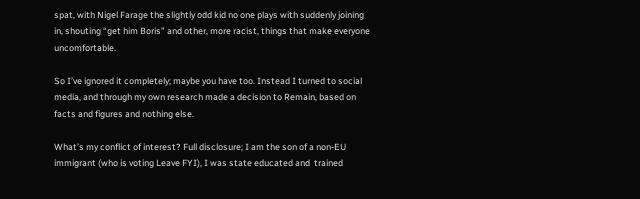spat, with Nigel Farage the slightly odd kid no one plays with suddenly joining in, shouting “get him Boris” and other, more racist, things that make everyone uncomfortable.

So I’ve ignored it completely; maybe you have too. Instead I turned to social media, and through my own research made a decision to Remain, based on facts and figures and nothing else.

What’s my conflict of interest? Full disclosure; I am the son of a non-EU immigrant (who is voting Leave FYI), I was state educated and  trained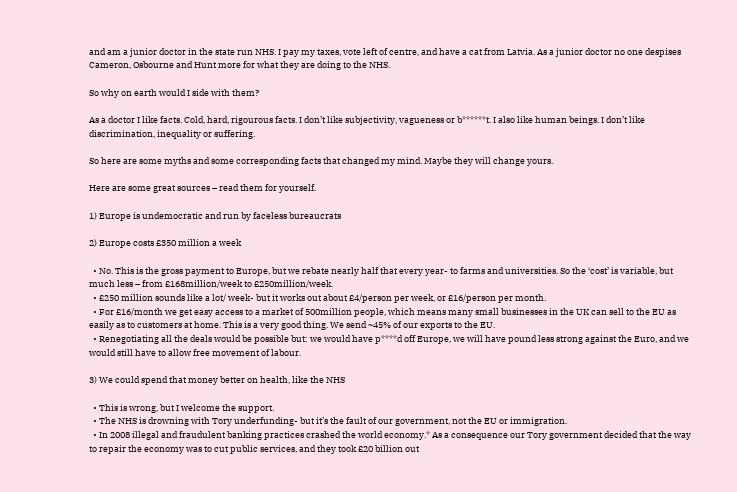and am a junior doctor in the state run NHS. I pay my taxes, vote left of centre, and have a cat from Latvia. As a junior doctor no one despises Cameron, Osbourne and Hunt more for what they are doing to the NHS.

So why on earth would I side with them?

As a doctor I like facts. Cold, hard, rigourous facts. I don’t like subjectivity, vagueness or b******t. I also like human beings. I don’t like discrimination, inequality or suffering.

So here are some myths and some corresponding facts that changed my mind. Maybe they will change yours.

Here are some great sources – read them for yourself.

1) Europe is undemocratic and run by faceless bureaucrats

2) Europe costs £350 million a week

  • No. This is the gross payment to Europe, but we rebate nearly half that every year- to farms and universities. So the ‘cost’ is variable, but much less – from £168million/week to £250million/week.
  • £250 million sounds like a lot/ week- but it works out about £4/person per week, or £16/person per month.
  • For £16/month we get easy access to a market of 500million people, which means many small businesses in the UK can sell to the EU as easily as to customers at home. This is a very good thing. We send ~45% of our exports to the EU.
  • Renegotiating all the deals would be possible but: we would have p****d off Europe, we will have pound less strong against the Euro, and we would still have to allow free movement of labour.

3) We could spend that money better on health, like the NHS

  • This is wrong, but I welcome the support.
  • The NHS is drowning with Tory underfunding- but it’s the fault of our government, not the EU or immigration.
  • In 2008 illegal and fraudulent banking practices crashed the world economy.* As a consequence our Tory government decided that the way to repair the economy was to cut public services, and they took £20 billion out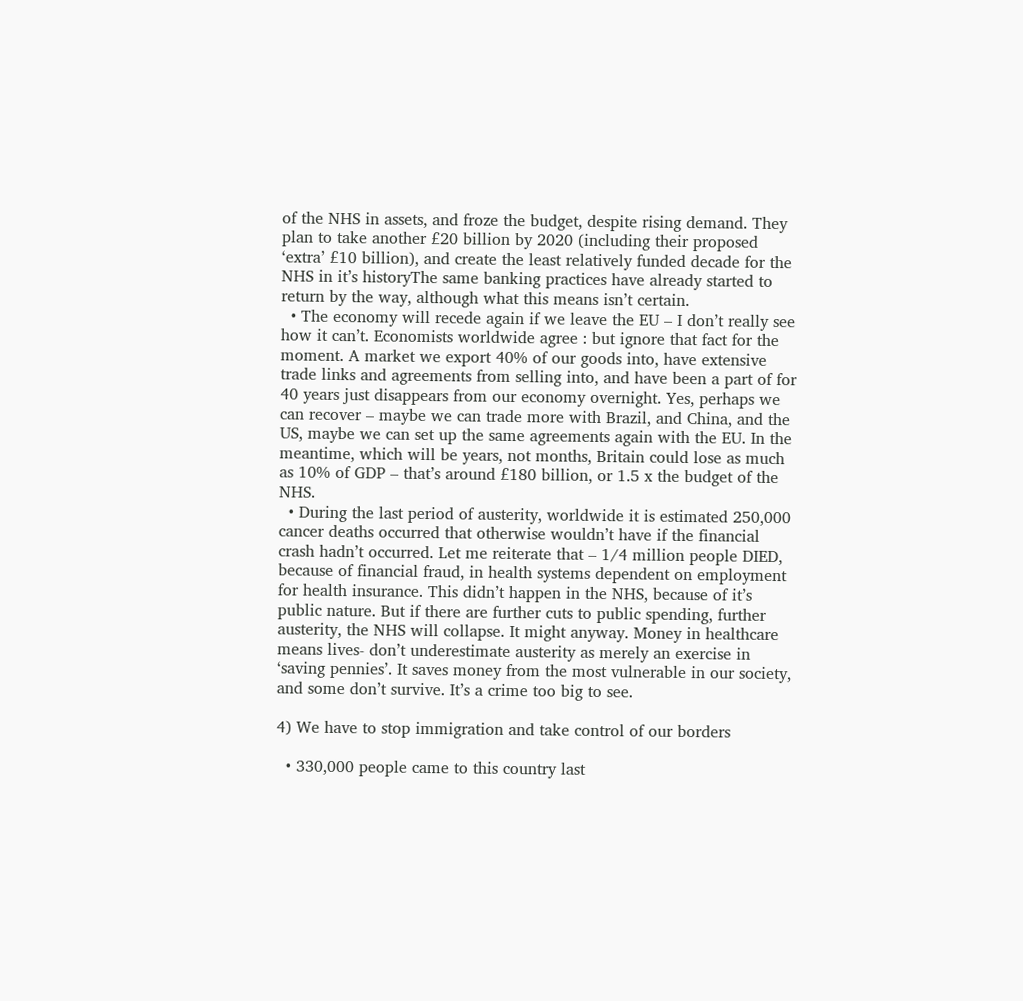of the NHS in assets, and froze the budget, despite rising demand. They plan to take another £20 billion by 2020 (including their proposed ‘extra’ £10 billion), and create the least relatively funded decade for the NHS in it’s historyThe same banking practices have already started to return by the way, although what this means isn’t certain.
  • The economy will recede again if we leave the EU – I don’t really see how it can’t. Economists worldwide agree : but ignore that fact for the moment. A market we export 40% of our goods into, have extensive trade links and agreements from selling into, and have been a part of for 40 years just disappears from our economy overnight. Yes, perhaps we can recover – maybe we can trade more with Brazil, and China, and the US, maybe we can set up the same agreements again with the EU. In the meantime, which will be years, not months, Britain could lose as much as 10% of GDP – that’s around £180 billion, or 1.5 x the budget of the NHS.
  • During the last period of austerity, worldwide it is estimated 250,000 cancer deaths occurred that otherwise wouldn’t have if the financial crash hadn’t occurred. Let me reiterate that – 1/4 million people DIED, because of financial fraud, in health systems dependent on employment for health insurance. This didn’t happen in the NHS, because of it’s public nature. But if there are further cuts to public spending, further austerity, the NHS will collapse. It might anyway. Money in healthcare means lives- don’t underestimate austerity as merely an exercise in ‘saving pennies’. It saves money from the most vulnerable in our society, and some don’t survive. It’s a crime too big to see.

4) We have to stop immigration and take control of our borders

  • 330,000 people came to this country last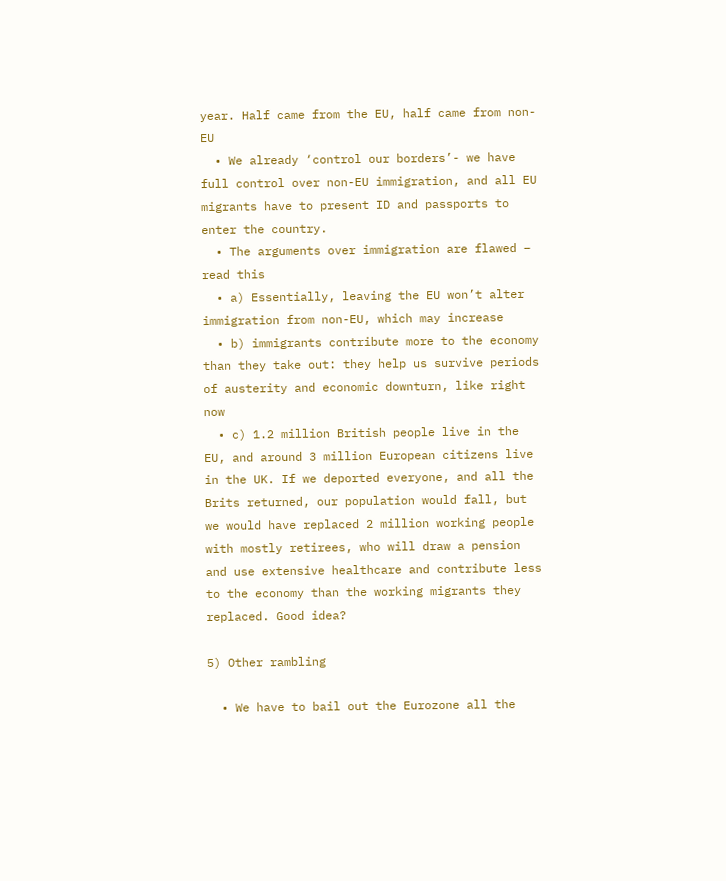year. Half came from the EU, half came from non-EU
  • We already ‘control our borders’- we have full control over non-EU immigration, and all EU migrants have to present ID and passports to enter the country.
  • The arguments over immigration are flawed – read this
  • a) Essentially, leaving the EU won’t alter immigration from non-EU, which may increase
  • b) immigrants contribute more to the economy than they take out: they help us survive periods of austerity and economic downturn, like right now
  • c) 1.2 million British people live in the EU, and around 3 million European citizens live in the UK. If we deported everyone, and all the Brits returned, our population would fall, but we would have replaced 2 million working people with mostly retirees, who will draw a pension and use extensive healthcare and contribute less to the economy than the working migrants they replaced. Good idea?

5) Other rambling

  • We have to bail out the Eurozone all the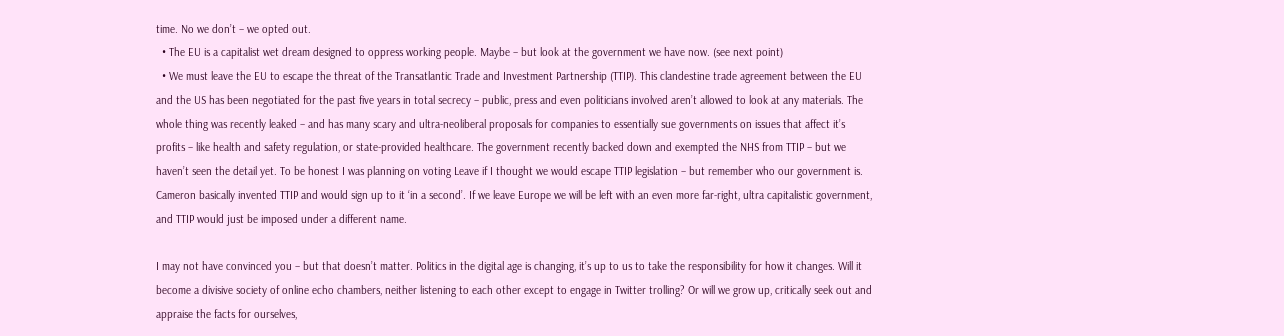time. No we don’t – we opted out.
  • The EU is a capitalist wet dream designed to oppress working people. Maybe – but look at the government we have now. (see next point)
  • We must leave the EU to escape the threat of the Transatlantic Trade and Investment Partnership (TTIP). This clandestine trade agreement between the EU and the US has been negotiated for the past five years in total secrecy – public, press and even politicians involved aren’t allowed to look at any materials. The whole thing was recently leaked – and has many scary and ultra-neoliberal proposals for companies to essentially sue governments on issues that affect it’s profits – like health and safety regulation, or state-provided healthcare. The government recently backed down and exempted the NHS from TTIP – but we haven’t seen the detail yet. To be honest I was planning on voting Leave if I thought we would escape TTIP legislation – but remember who our government is. Cameron basically invented TTIP and would sign up to it ‘in a second’. If we leave Europe we will be left with an even more far-right, ultra capitalistic government, and TTIP would just be imposed under a different name.

I may not have convinced you – but that doesn’t matter. Politics in the digital age is changing, it’s up to us to take the responsibility for how it changes. Will it become a divisive society of online echo chambers, neither listening to each other except to engage in Twitter trolling? Or will we grow up, critically seek out and appraise the facts for ourselves,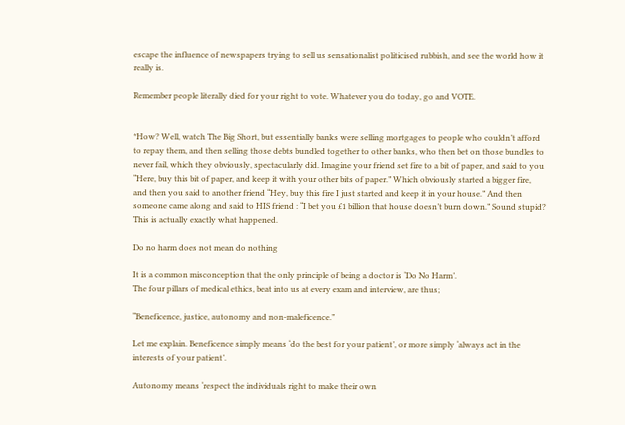escape the influence of newspapers trying to sell us sensationalist politicised rubbish, and see the world how it really is.

Remember people literally died for your right to vote. Whatever you do today, go and VOTE.


*How? Well, watch The Big Short, but essentially banks were selling mortgages to people who couldn’t afford to repay them, and then selling those debts bundled together to other banks, who then bet on those bundles to never fail, which they obviously, spectacularly did. Imagine your friend set fire to a bit of paper, and said to you “Here, buy this bit of paper, and keep it with your other bits of paper.” Which obviously started a bigger fire, and then you said to another friend “Hey, buy this fire I just started and keep it in your house.” And then someone came along and said to HIS friend : “I bet you £1 billion that house doesn’t burn down.” Sound stupid? This is actually exactly what happened.

Do no harm does not mean do nothing

It is a common misconception that the only principle of being a doctor is ‘Do No Harm’.
The four pillars of medical ethics, beat into us at every exam and interview, are thus;

“Beneficence, justice, autonomy and non-maleficence.”

Let me explain. Beneficence simply means ‘do the best for your patient’, or more simply ‘always act in the interests of your patient’.

Autonomy means ‘respect the individuals right to make their own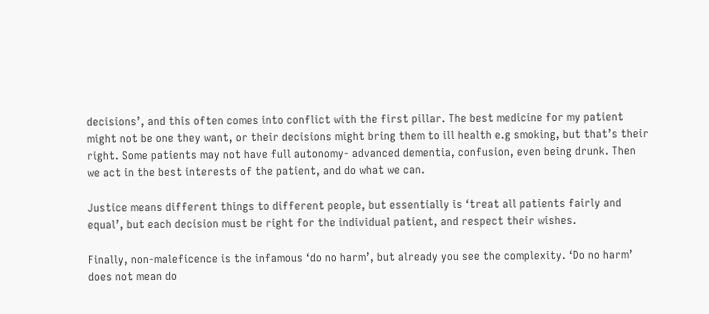decisions’, and this often comes into conflict with the first pillar. The best medicine for my patient might not be one they want, or their decisions might bring them to ill health e.g smoking, but that’s their right. Some patients may not have full autonomy- advanced dementia, confusion, even being drunk. Then we act in the best interests of the patient, and do what we can.

Justice means different things to different people, but essentially is ‘treat all patients fairly and equal’, but each decision must be right for the individual patient, and respect their wishes.

Finally, non-maleficence is the infamous ‘do no harm’, but already you see the complexity. ‘Do no harm’ does not mean do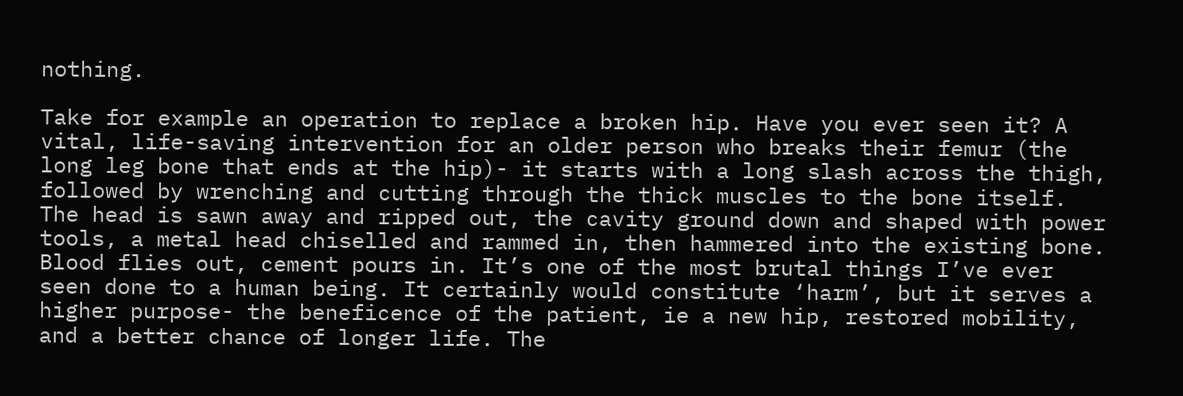nothing.

Take for example an operation to replace a broken hip. Have you ever seen it? A vital, life-saving intervention for an older person who breaks their femur (the long leg bone that ends at the hip)- it starts with a long slash across the thigh, followed by wrenching and cutting through the thick muscles to the bone itself. The head is sawn away and ripped out, the cavity ground down and shaped with power tools, a metal head chiselled and rammed in, then hammered into the existing bone. Blood flies out, cement pours in. It’s one of the most brutal things I’ve ever seen done to a human being. It certainly would constitute ‘harm’, but it serves a higher purpose- the beneficence of the patient, ie a new hip, restored mobility, and a better chance of longer life. The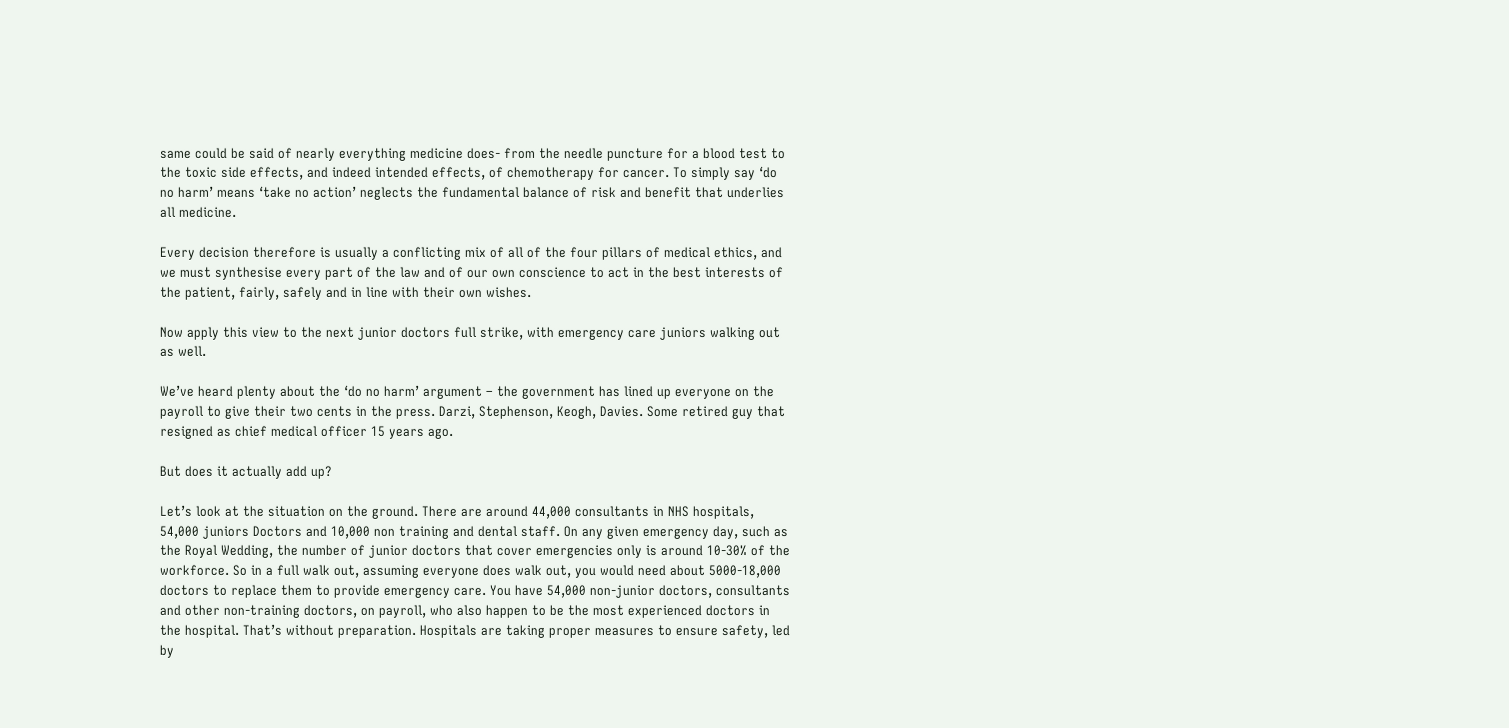same could be said of nearly everything medicine does- from the needle puncture for a blood test to the toxic side effects, and indeed intended effects, of chemotherapy for cancer. To simply say ‘do no harm’ means ‘take no action’ neglects the fundamental balance of risk and benefit that underlies all medicine.

Every decision therefore is usually a conflicting mix of all of the four pillars of medical ethics, and we must synthesise every part of the law and of our own conscience to act in the best interests of the patient, fairly, safely and in line with their own wishes.

Now apply this view to the next junior doctors full strike, with emergency care juniors walking out as well.

We’ve heard plenty about the ‘do no harm’ argument – the government has lined up everyone on the payroll to give their two cents in the press. Darzi, Stephenson, Keogh, Davies. Some retired guy that resigned as chief medical officer 15 years ago.

But does it actually add up?

Let’s look at the situation on the ground. There are around 44,000 consultants in NHS hospitals, 54,000 juniors Doctors and 10,000 non training and dental staff. On any given emergency day, such as the Royal Wedding, the number of junior doctors that cover emergencies only is around 10-30% of the workforce. So in a full walk out, assuming everyone does walk out, you would need about 5000-18,000 doctors to replace them to provide emergency care. You have 54,000 non-junior doctors, consultants and other non-training doctors, on payroll, who also happen to be the most experienced doctors in the hospital. That’s without preparation. Hospitals are taking proper measures to ensure safety, led by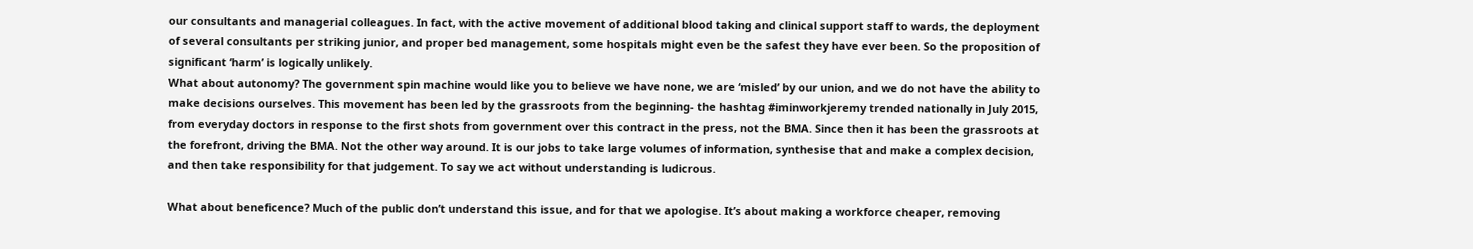our consultants and managerial colleagues. In fact, with the active movement of additional blood taking and clinical support staff to wards, the deployment of several consultants per striking junior, and proper bed management, some hospitals might even be the safest they have ever been. So the proposition of significant ‘harm’ is logically unlikely.
What about autonomy? The government spin machine would like you to believe we have none, we are ‘misled’ by our union, and we do not have the ability to make decisions ourselves. This movement has been led by the grassroots from the beginning- the hashtag #iminworkjeremy trended nationally in July 2015, from everyday doctors in response to the first shots from government over this contract in the press, not the BMA. Since then it has been the grassroots at the forefront, driving the BMA. Not the other way around. It is our jobs to take large volumes of information, synthesise that and make a complex decision, and then take responsibility for that judgement. To say we act without understanding is ludicrous.

What about beneficence? Much of the public don’t understand this issue, and for that we apologise. It’s about making a workforce cheaper, removing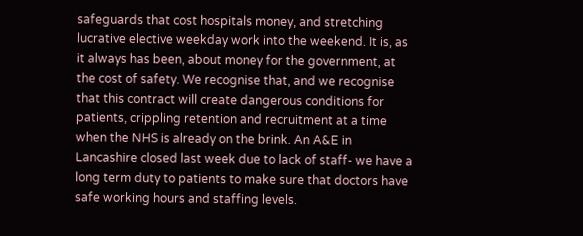safeguards that cost hospitals money, and stretching lucrative elective weekday work into the weekend. It is, as it always has been, about money for the government, at the cost of safety. We recognise that, and we recognise that this contract will create dangerous conditions for patients, crippling retention and recruitment at a time when the NHS is already on the brink. An A&E in Lancashire closed last week due to lack of staff- we have a long term duty to patients to make sure that doctors have safe working hours and staffing levels.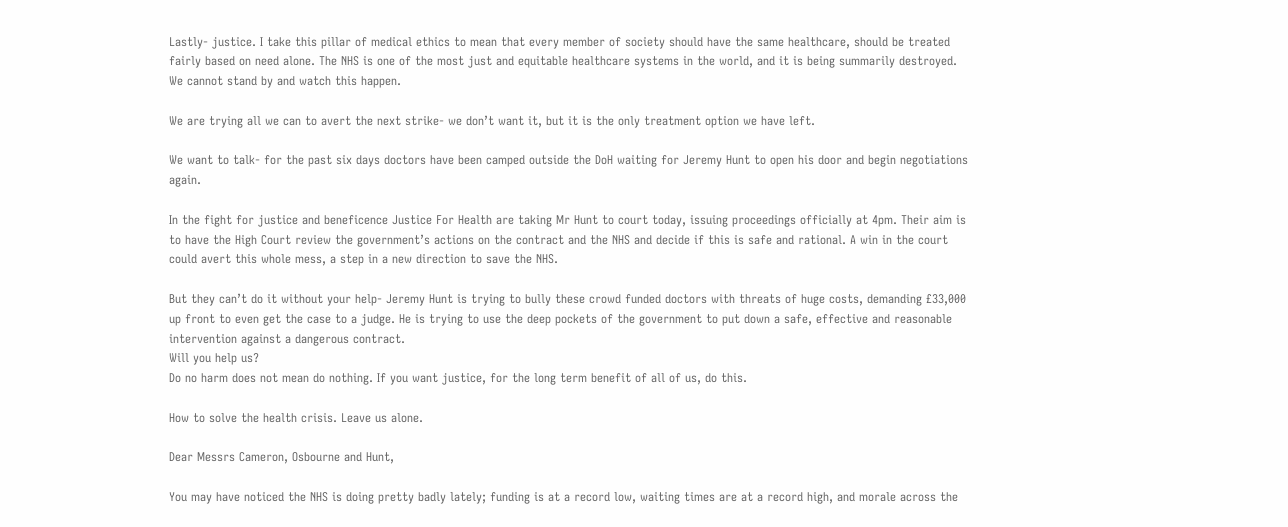Lastly- justice. I take this pillar of medical ethics to mean that every member of society should have the same healthcare, should be treated fairly based on need alone. The NHS is one of the most just and equitable healthcare systems in the world, and it is being summarily destroyed. We cannot stand by and watch this happen.

We are trying all we can to avert the next strike- we don’t want it, but it is the only treatment option we have left.

We want to talk- for the past six days doctors have been camped outside the DoH waiting for Jeremy Hunt to open his door and begin negotiations again.

In the fight for justice and beneficence Justice For Health are taking Mr Hunt to court today, issuing proceedings officially at 4pm. Their aim is to have the High Court review the government’s actions on the contract and the NHS and decide if this is safe and rational. A win in the court could avert this whole mess, a step in a new direction to save the NHS.

But they can’t do it without your help- Jeremy Hunt is trying to bully these crowd funded doctors with threats of huge costs, demanding £33,000 up front to even get the case to a judge. He is trying to use the deep pockets of the government to put down a safe, effective and reasonable intervention against a dangerous contract.
Will you help us?
Do no harm does not mean do nothing. If you want justice, for the long term benefit of all of us, do this.

How to solve the health crisis. Leave us alone.

Dear Messrs Cameron, Osbourne and Hunt,

You may have noticed the NHS is doing pretty badly lately; funding is at a record low, waiting times are at a record high, and morale across the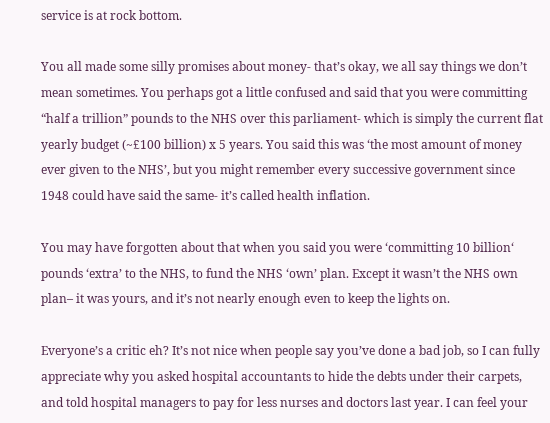service is at rock bottom.

You all made some silly promises about money- that’s okay, we all say things we don’t mean sometimes. You perhaps got a little confused and said that you were committing “half a trillion” pounds to the NHS over this parliament- which is simply the current flat yearly budget (~£100 billion) x 5 years. You said this was ‘the most amount of money ever given to the NHS’, but you might remember every successive government since 1948 could have said the same- it’s called health inflation.

You may have forgotten about that when you said you were ‘committing 10 billion‘ pounds ‘extra’ to the NHS, to fund the NHS ‘own’ plan. Except it wasn’t the NHS own plan– it was yours, and it’s not nearly enough even to keep the lights on.

Everyone’s a critic eh? It’s not nice when people say you’ve done a bad job, so I can fully appreciate why you asked hospital accountants to hide the debts under their carpets, and told hospital managers to pay for less nurses and doctors last year. I can feel your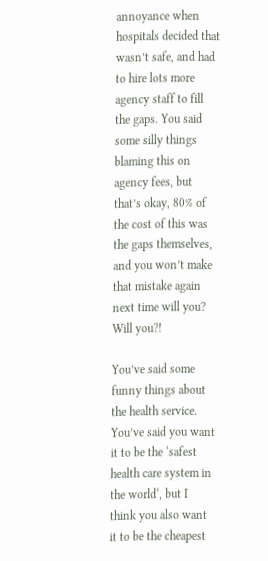annoyance when hospitals decided that wasn’t safe, and had to hire lots more agency staff to fill the gaps. You said some silly things blaming this on agency fees, but that’s okay, 80% of the cost of this was the gaps themselves, and you won’t make that mistake again next time will you? Will you?!

You’ve said some funny things about the health service. You’ve said you want it to be the ‘safest health care system in the world‘, but I think you also want it to be the cheapest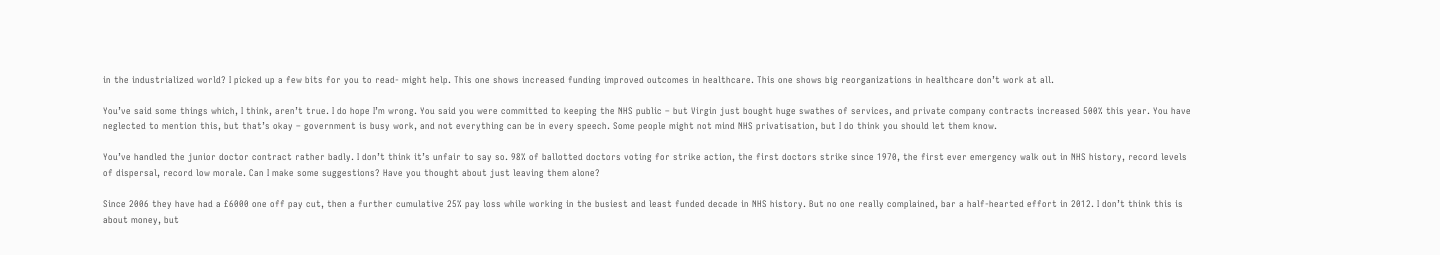in the industrialized world? I picked up a few bits for you to read- might help. This one shows increased funding improved outcomes in healthcare. This one shows big reorganizations in healthcare don’t work at all.

You’ve said some things which, I think, aren’t true. I do hope I’m wrong. You said you were committed to keeping the NHS public – but Virgin just bought huge swathes of services, and private company contracts increased 500% this year. You have neglected to mention this, but that’s okay – government is busy work, and not everything can be in every speech. Some people might not mind NHS privatisation, but I do think you should let them know.

You’ve handled the junior doctor contract rather badly. I don’t think it’s unfair to say so. 98% of ballotted doctors voting for strike action, the first doctors strike since 1970, the first ever emergency walk out in NHS history, record levels of dispersal, record low morale. Can I make some suggestions? Have you thought about just leaving them alone?

Since 2006 they have had a £6000 one off pay cut, then a further cumulative 25% pay loss while working in the busiest and least funded decade in NHS history. But no one really complained, bar a half-hearted effort in 2012. I don’t think this is about money, but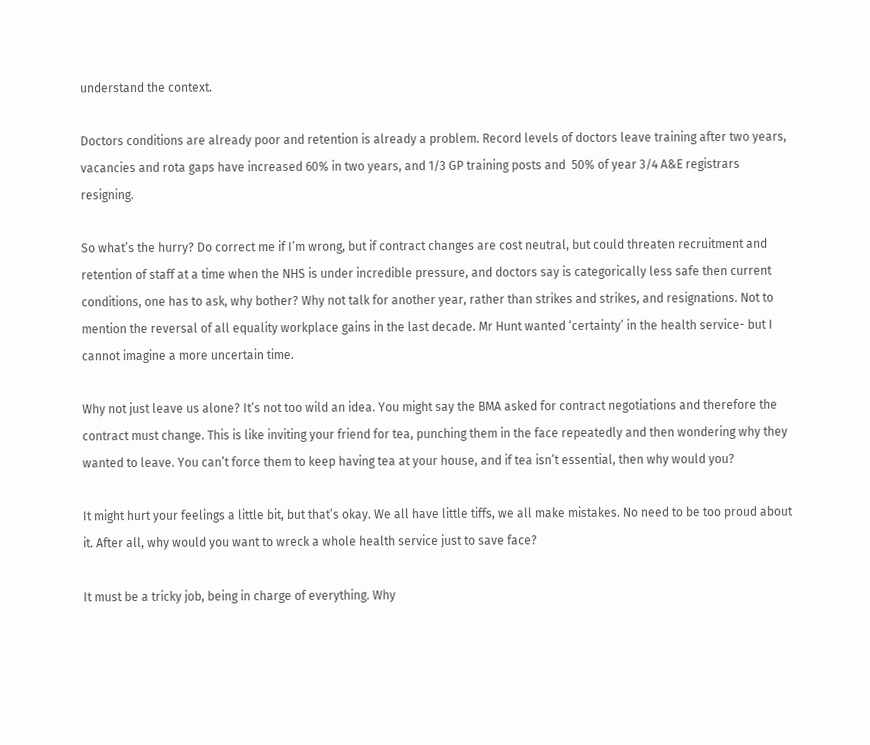understand the context.

Doctors conditions are already poor and retention is already a problem. Record levels of doctors leave training after two years, vacancies and rota gaps have increased 60% in two years, and 1/3 GP training posts and  50% of year 3/4 A&E registrars resigning.

So what’s the hurry? Do correct me if I’m wrong, but if contract changes are cost neutral, but could threaten recruitment and retention of staff at a time when the NHS is under incredible pressure, and doctors say is categorically less safe then current conditions, one has to ask, why bother? Why not talk for another year, rather than strikes and strikes, and resignations. Not to mention the reversal of all equality workplace gains in the last decade. Mr Hunt wanted ‘certainty’ in the health service- but I cannot imagine a more uncertain time.

Why not just leave us alone? It’s not too wild an idea. You might say the BMA asked for contract negotiations and therefore the contract must change. This is like inviting your friend for tea, punching them in the face repeatedly and then wondering why they wanted to leave. You can’t force them to keep having tea at your house, and if tea isn’t essential, then why would you?

It might hurt your feelings a little bit, but that’s okay. We all have little tiffs, we all make mistakes. No need to be too proud about it. After all, why would you want to wreck a whole health service just to save face?

It must be a tricky job, being in charge of everything. Why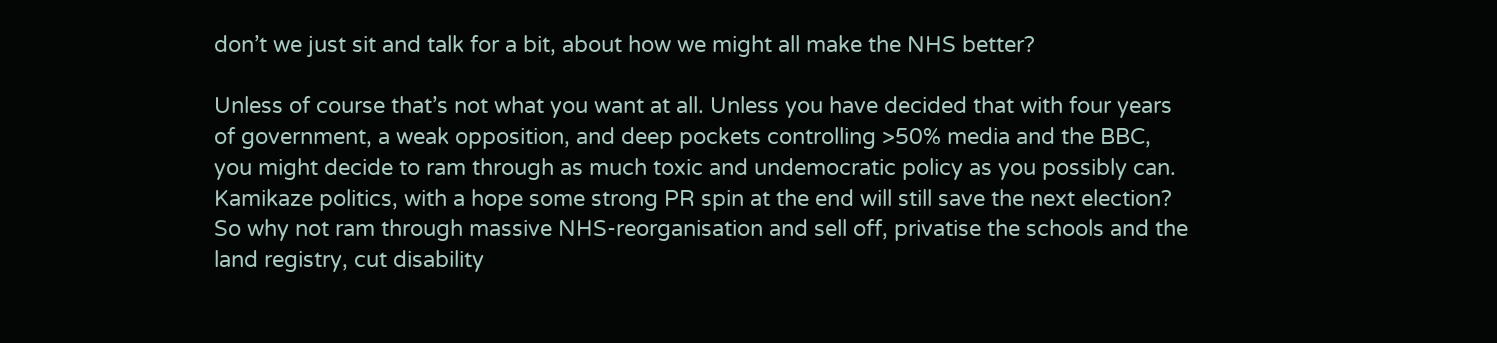don’t we just sit and talk for a bit, about how we might all make the NHS better?

Unless of course that’s not what you want at all. Unless you have decided that with four years of government, a weak opposition, and deep pockets controlling >50% media and the BBC, you might decide to ram through as much toxic and undemocratic policy as you possibly can. Kamikaze politics, with a hope some strong PR spin at the end will still save the next election? So why not ram through massive NHS-reorganisation and sell off, privatise the schools and the land registry, cut disability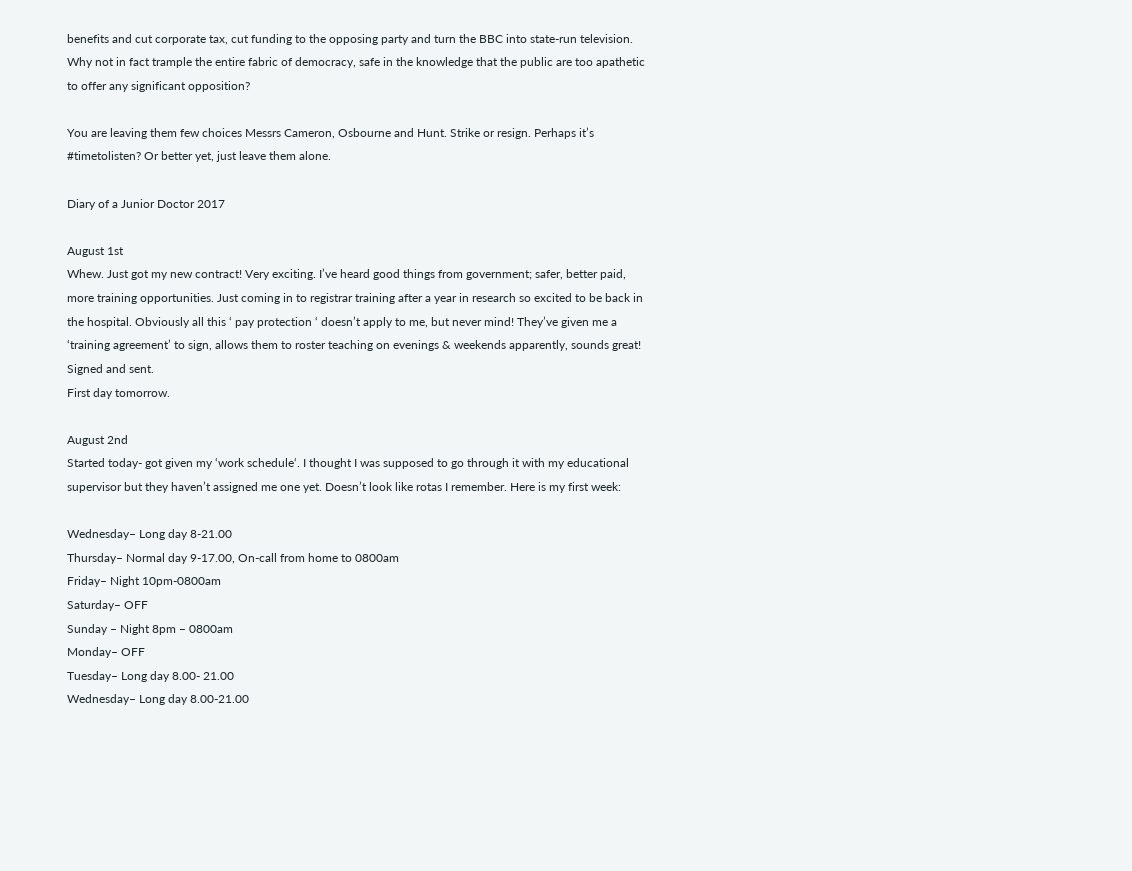benefits and cut corporate tax, cut funding to the opposing party and turn the BBC into state-run television. Why not in fact trample the entire fabric of democracy, safe in the knowledge that the public are too apathetic to offer any significant opposition?

You are leaving them few choices Messrs Cameron, Osbourne and Hunt. Strike or resign. Perhaps it’s #timetolisten? Or better yet, just leave them alone.

Diary of a Junior Doctor 2017

August 1st
Whew. Just got my new contract! Very exciting. I’ve heard good things from government; safer, better paid, more training opportunities. Just coming in to registrar training after a year in research so excited to be back in the hospital. Obviously all this ‘ pay protection ‘ doesn’t apply to me, but never mind! They’ve given me a ‘training agreement’ to sign, allows them to roster teaching on evenings & weekends apparently, sounds great! Signed and sent.
First day tomorrow.

August 2nd
Started today- got given my ‘work schedule‘. I thought I was supposed to go through it with my educational supervisor but they haven’t assigned me one yet. Doesn’t look like rotas I remember. Here is my first week:

Wednesday– Long day 8-21.00
Thursday– Normal day 9-17.00, On-call from home to 0800am
Friday– Night 10pm-0800am
Saturday– OFF
Sunday – Night 8pm – 0800am
Monday– OFF
Tuesday– Long day 8.00- 21.00
Wednesday– Long day 8.00-21.00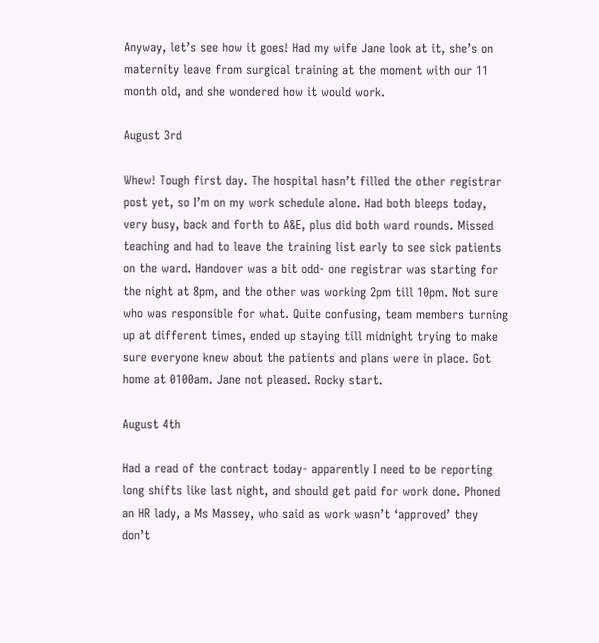Anyway, let’s see how it goes! Had my wife Jane look at it, she’s on maternity leave from surgical training at the moment with our 11 month old, and she wondered how it would work.

August 3rd

Whew! Tough first day. The hospital hasn’t filled the other registrar post yet, so I’m on my work schedule alone. Had both bleeps today, very busy, back and forth to A&E, plus did both ward rounds. Missed teaching and had to leave the training list early to see sick patients on the ward. Handover was a bit odd- one registrar was starting for the night at 8pm, and the other was working 2pm till 10pm. Not sure who was responsible for what. Quite confusing, team members turning up at different times, ended up staying till midnight trying to make sure everyone knew about the patients and plans were in place. Got home at 0100am. Jane not pleased. Rocky start.

August 4th

Had a read of the contract today- apparently I need to be reporting long shifts like last night, and should get paid for work done. Phoned an HR lady, a Ms Massey, who said as work wasn’t ‘approved’ they don’t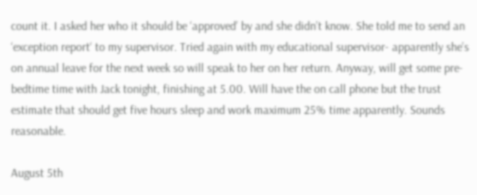count it. I asked her who it should be ‘approved’ by and she didn’t know. She told me to send an ‘exception report‘ to my supervisor. Tried again with my educational supervisor- apparently she’s on annual leave for the next week so will speak to her on her return. Anyway, will get some pre-bedtime time with Jack tonight, finishing at 5.00. Will have the on call phone but the trust estimate that should get five hours sleep and work maximum 25% time apparently. Sounds reasonable.

August 5th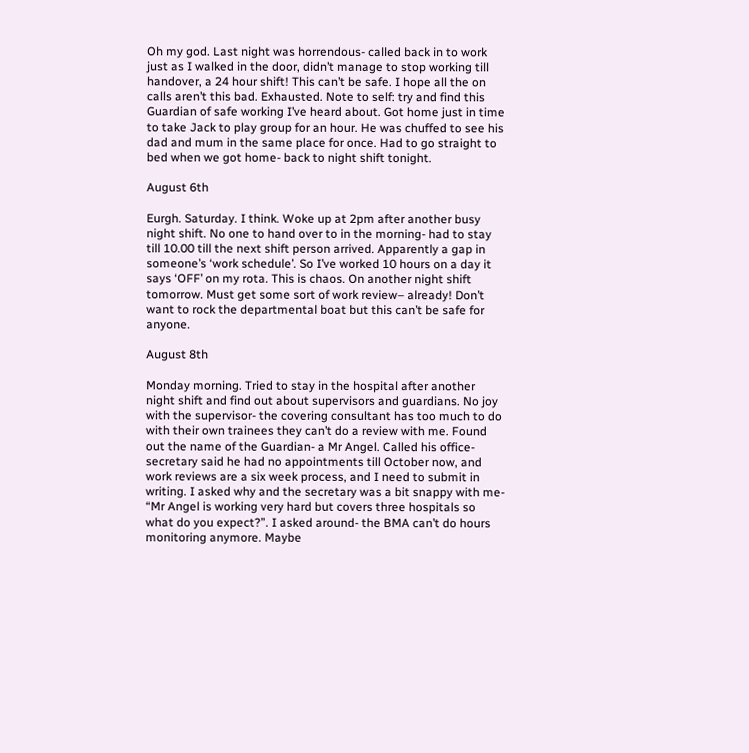Oh my god. Last night was horrendous- called back in to work just as I walked in the door, didn’t manage to stop working till handover, a 24 hour shift! This can’t be safe. I hope all the on calls aren’t this bad. Exhausted. Note to self: try and find this Guardian of safe working I’ve heard about. Got home just in time to take Jack to play group for an hour. He was chuffed to see his dad and mum in the same place for once. Had to go straight to bed when we got home- back to night shift tonight.

August 6th

Eurgh. Saturday. I think. Woke up at 2pm after another busy night shift. No one to hand over to in the morning- had to stay till 10.00 till the next shift person arrived. Apparently a gap in someone’s ‘work schedule’. So I’ve worked 10 hours on a day it says ‘OFF’ on my rota. This is chaos. On another night shift tomorrow. Must get some sort of work review– already! Don’t want to rock the departmental boat but this can’t be safe for anyone.

August 8th

Monday morning. Tried to stay in the hospital after another night shift and find out about supervisors and guardians. No joy with the supervisor- the covering consultant has too much to do with their own trainees they can’t do a review with me. Found out the name of the Guardian- a Mr Angel. Called his office- secretary said he had no appointments till October now, and work reviews are a six week process, and I need to submit in writing. I asked why and the secretary was a bit snappy with me- “Mr Angel is working very hard but covers three hospitals so what do you expect?”. I asked around- the BMA can’t do hours monitoring anymore. Maybe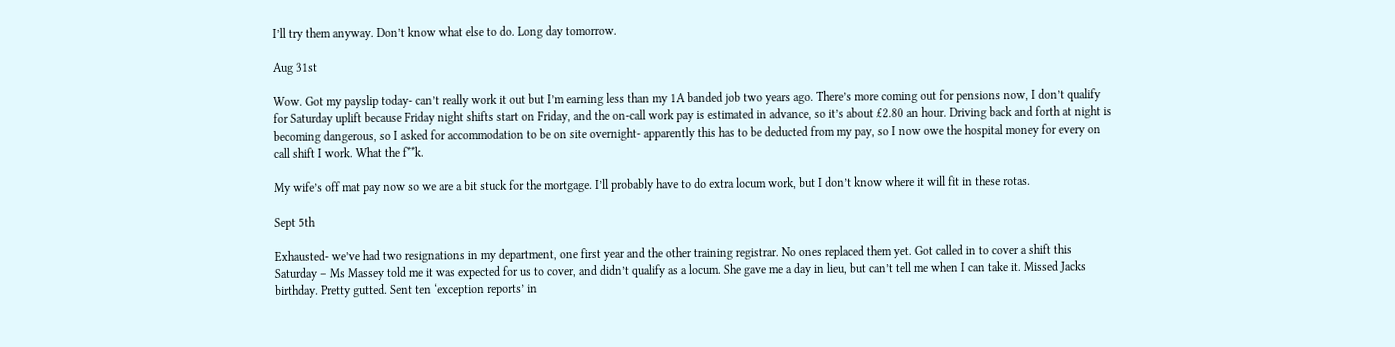I’ll try them anyway. Don’t know what else to do. Long day tomorrow.

Aug 31st

Wow. Got my payslip today- can’t really work it out but I’m earning less than my 1A banded job two years ago. There’s more coming out for pensions now, I don’t qualify for Saturday uplift because Friday night shifts start on Friday, and the on-call work pay is estimated in advance, so it’s about £2.80 an hour. Driving back and forth at night is becoming dangerous, so I asked for accommodation to be on site overnight- apparently this has to be deducted from my pay, so I now owe the hospital money for every on call shift I work. What the f**k.

My wife’s off mat pay now so we are a bit stuck for the mortgage. I’ll probably have to do extra locum work, but I don’t know where it will fit in these rotas.

Sept 5th

Exhausted- we’ve had two resignations in my department, one first year and the other training registrar. No ones replaced them yet. Got called in to cover a shift this Saturday – Ms Massey told me it was expected for us to cover, and didn’t qualify as a locum. She gave me a day in lieu, but can’t tell me when I can take it. Missed Jacks birthday. Pretty gutted. Sent ten ‘exception reports’ in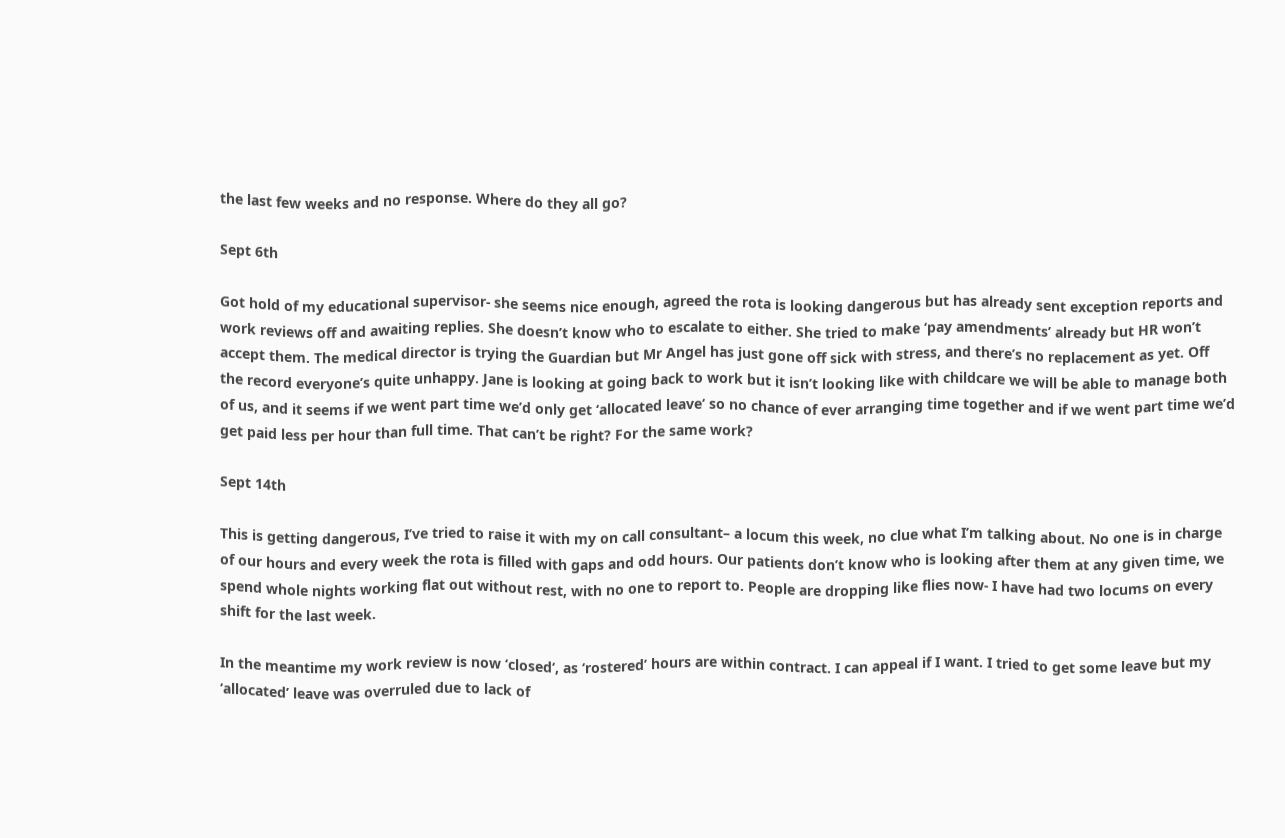the last few weeks and no response. Where do they all go?

Sept 6th

Got hold of my educational supervisor- she seems nice enough, agreed the rota is looking dangerous but has already sent exception reports and work reviews off and awaiting replies. She doesn’t know who to escalate to either. She tried to make ‘pay amendments’ already but HR won’t accept them. The medical director is trying the Guardian but Mr Angel has just gone off sick with stress, and there’s no replacement as yet. Off the record everyone’s quite unhappy. Jane is looking at going back to work but it isn’t looking like with childcare we will be able to manage both of us, and it seems if we went part time we’d only get ‘allocated leave‘ so no chance of ever arranging time together and if we went part time we’d get paid less per hour than full time. That can’t be right? For the same work?

Sept 14th

This is getting dangerous, I’ve tried to raise it with my on call consultant– a locum this week, no clue what I’m talking about. No one is in charge of our hours and every week the rota is filled with gaps and odd hours. Our patients don’t know who is looking after them at any given time, we spend whole nights working flat out without rest, with no one to report to. People are dropping like flies now- I have had two locums on every shift for the last week.

In the meantime my work review is now ‘closed‘, as ‘rostered’ hours are within contract. I can appeal if I want. I tried to get some leave but my ‘allocated’ leave was overruled due to lack of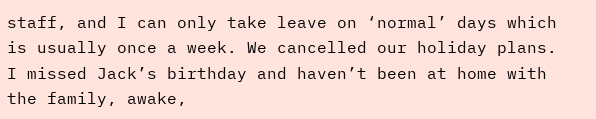staff, and I can only take leave on ‘normal’ days which is usually once a week. We cancelled our holiday plans. I missed Jack’s birthday and haven’t been at home with the family, awake,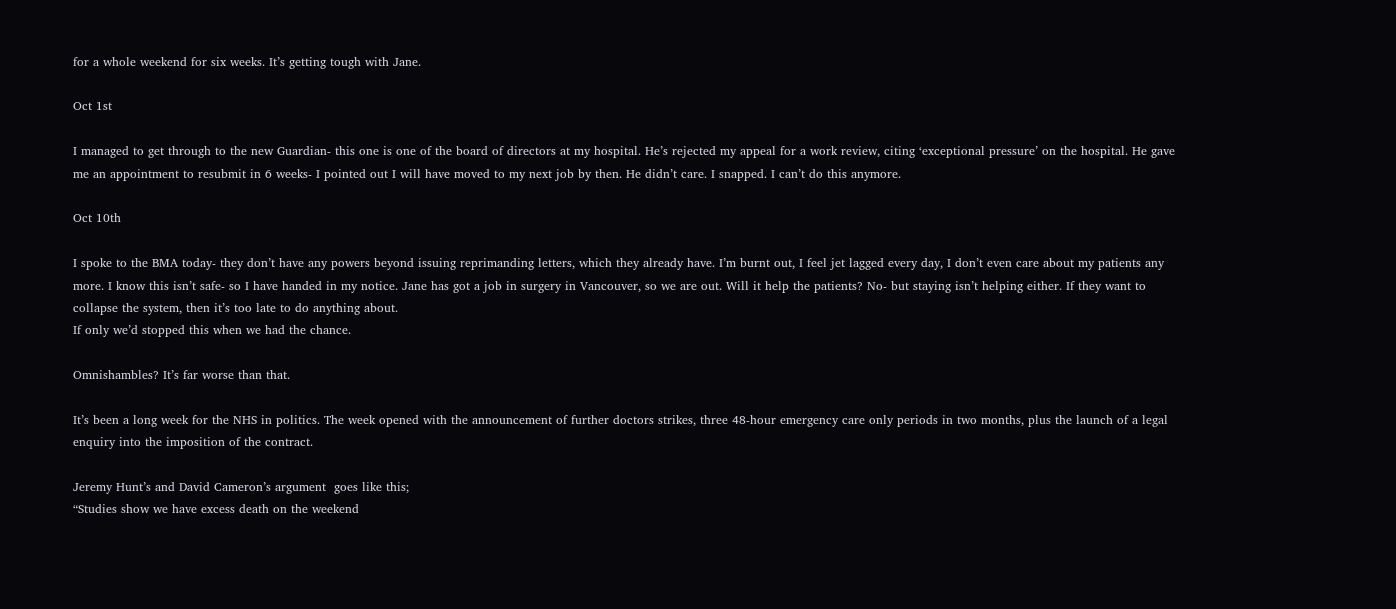for a whole weekend for six weeks. It’s getting tough with Jane.

Oct 1st

I managed to get through to the new Guardian- this one is one of the board of directors at my hospital. He’s rejected my appeal for a work review, citing ‘exceptional pressure’ on the hospital. He gave me an appointment to resubmit in 6 weeks- I pointed out I will have moved to my next job by then. He didn’t care. I snapped. I can’t do this anymore.

Oct 10th

I spoke to the BMA today- they don’t have any powers beyond issuing reprimanding letters, which they already have. I’m burnt out, I feel jet lagged every day, I don’t even care about my patients any more. I know this isn’t safe- so I have handed in my notice. Jane has got a job in surgery in Vancouver, so we are out. Will it help the patients? No- but staying isn’t helping either. If they want to collapse the system, then it’s too late to do anything about.
If only we’d stopped this when we had the chance.

Omnishambles? It’s far worse than that.

It’s been a long week for the NHS in politics. The week opened with the announcement of further doctors strikes, three 48-hour emergency care only periods in two months, plus the launch of a legal enquiry into the imposition of the contract.

Jeremy Hunt’s and David Cameron’s argument  goes like this;
“Studies show we have excess death on the weekend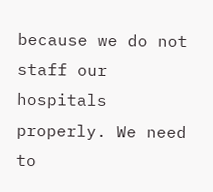because we do not staff our hospitals properly. We need to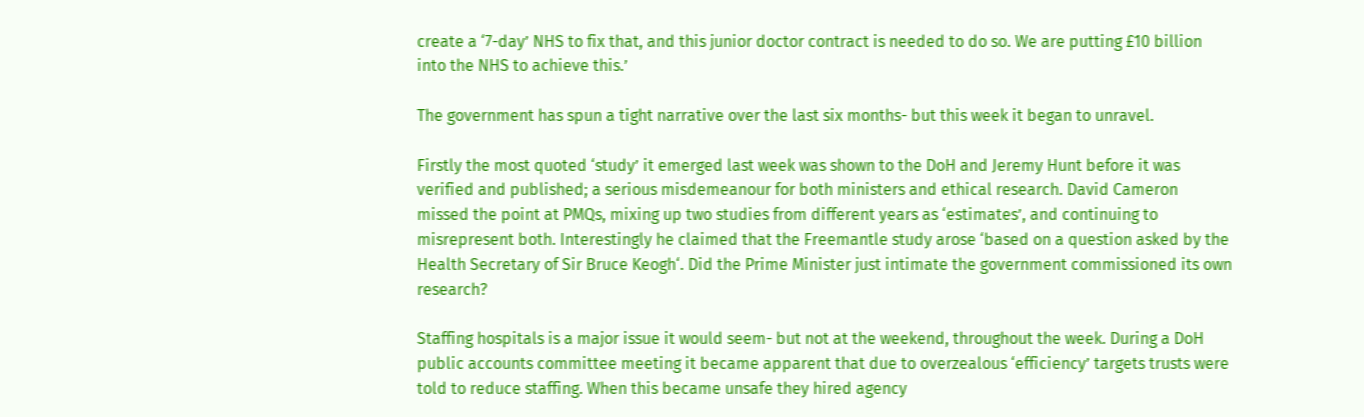create a ‘7-day’ NHS to fix that, and this junior doctor contract is needed to do so. We are putting £10 billion into the NHS to achieve this.’

The government has spun a tight narrative over the last six months- but this week it began to unravel.

Firstly the most quoted ‘study’ it emerged last week was shown to the DoH and Jeremy Hunt before it was verified and published; a serious misdemeanour for both ministers and ethical research. David Cameron missed the point at PMQs, mixing up two studies from different years as ‘estimates’, and continuing to misrepresent both. Interestingly he claimed that the Freemantle study arose ‘based on a question asked by the Health Secretary of Sir Bruce Keogh‘. Did the Prime Minister just intimate the government commissioned its own research?

Staffing hospitals is a major issue it would seem- but not at the weekend, throughout the week. During a DoH public accounts committee meeting it became apparent that due to overzealous ‘efficiency’ targets trusts were told to reduce staffing. When this became unsafe they hired agency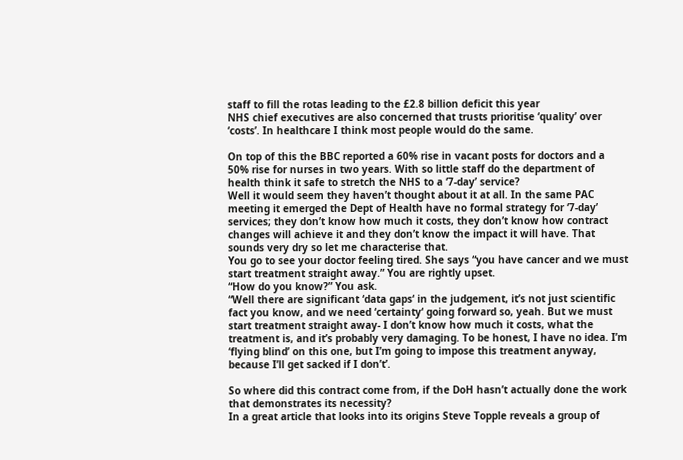staff to fill the rotas leading to the £2.8 billion deficit this year
NHS chief executives are also concerned that trusts prioritise ‘quality’ over ‘costs’. In healthcare I think most people would do the same.

On top of this the BBC reported a 60% rise in vacant posts for doctors and a 50% rise for nurses in two years. With so little staff do the department of health think it safe to stretch the NHS to a ‘7-day’ service?
Well it would seem they haven’t thought about it at all. In the same PAC meeting it emerged the Dept of Health have no formal strategy for ‘7-day’ services; they don’t know how much it costs, they don’t know how contract changes will achieve it and they don’t know the impact it will have. That sounds very dry so let me characterise that.
You go to see your doctor feeling tired. She says “you have cancer and we must start treatment straight away.” You are rightly upset.
“How do you know?” You ask.
“Well there are significant ‘data gaps‘ in the judgement, it’s not just scientific fact you know, and we need ‘certainty‘ going forward so, yeah. But we must start treatment straight away- I don’t know how much it costs, what the treatment is, and it’s probably very damaging. To be honest, I have no idea. I’m ‘flying blind’ on this one, but I’m going to impose this treatment anyway, because I’ll get sacked if I don’t’.

So where did this contract come from, if the DoH hasn’t actually done the work that demonstrates its necessity?
In a great article that looks into its origins Steve Topple reveals a group of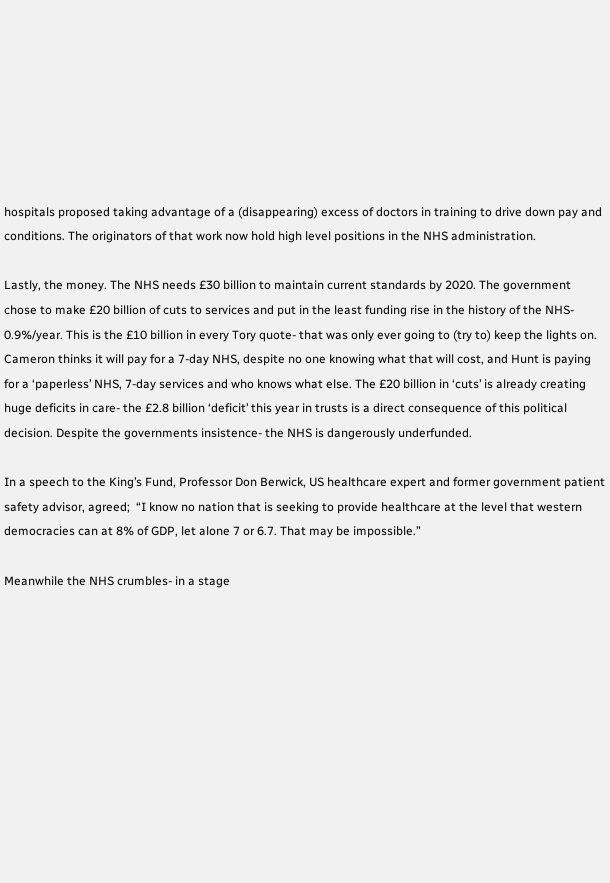hospitals proposed taking advantage of a (disappearing) excess of doctors in training to drive down pay and conditions. The originators of that work now hold high level positions in the NHS administration.

Lastly, the money. The NHS needs £30 billion to maintain current standards by 2020. The government chose to make £20 billion of cuts to services and put in the least funding rise in the history of the NHS- 0.9%/year. This is the £10 billion in every Tory quote- that was only ever going to (try to) keep the lights on. Cameron thinks it will pay for a 7-day NHS, despite no one knowing what that will cost, and Hunt is paying for a ‘paperless’ NHS, 7-day services and who knows what else. The £20 billion in ‘cuts’ is already creating huge deficits in care- the £2.8 billion ‘deficit’ this year in trusts is a direct consequence of this political decision. Despite the governments insistence- the NHS is dangerously underfunded.

In a speech to the King’s Fund, Professor Don Berwick, US healthcare expert and former government patient safety advisor, agreed;  “I know no nation that is seeking to provide healthcare at the level that western democracies can at 8% of GDP, let alone 7 or 6.7. That may be impossible.”

Meanwhile the NHS crumbles- in a stage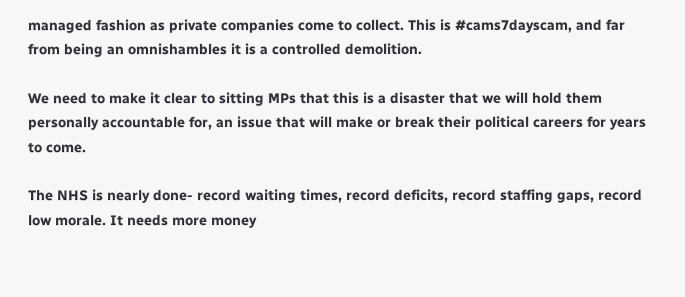managed fashion as private companies come to collect. This is #cams7dayscam, and far from being an omnishambles it is a controlled demolition.

We need to make it clear to sitting MPs that this is a disaster that we will hold them personally accountable for, an issue that will make or break their political careers for years to come.

The NHS is nearly done- record waiting times, record deficits, record staffing gaps, record low morale. It needs more money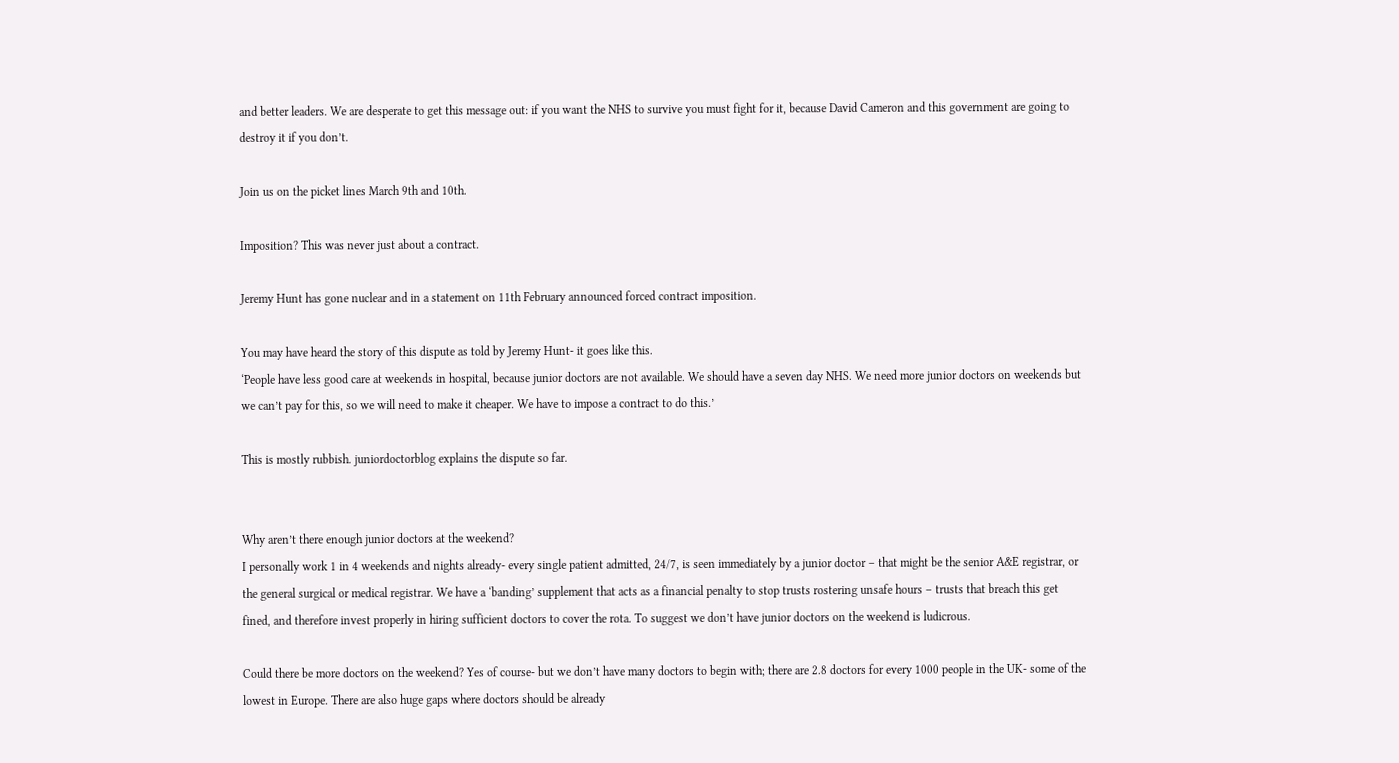and better leaders. We are desperate to get this message out: if you want the NHS to survive you must fight for it, because David Cameron and this government are going to destroy it if you don’t.

Join us on the picket lines March 9th and 10th.

Imposition? This was never just about a contract.

Jeremy Hunt has gone nuclear and in a statement on 11th February announced forced contract imposition.

You may have heard the story of this dispute as told by Jeremy Hunt- it goes like this.
‘People have less good care at weekends in hospital, because junior doctors are not available. We should have a seven day NHS. We need more junior doctors on weekends but we can’t pay for this, so we will need to make it cheaper. We have to impose a contract to do this.’

This is mostly rubbish. juniordoctorblog explains the dispute so far.


Why aren’t there enough junior doctors at the weekend?
I personally work 1 in 4 weekends and nights already- every single patient admitted, 24/7, is seen immediately by a junior doctor – that might be the senior A&E registrar, or the general surgical or medical registrar. We have a ‘banding’ supplement that acts as a financial penalty to stop trusts rostering unsafe hours – trusts that breach this get fined, and therefore invest properly in hiring sufficient doctors to cover the rota. To suggest we don’t have junior doctors on the weekend is ludicrous.

Could there be more doctors on the weekend? Yes of course- but we don’t have many doctors to begin with; there are 2.8 doctors for every 1000 people in the UK- some of the lowest in Europe. There are also huge gaps where doctors should be already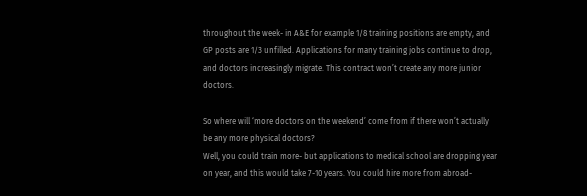throughout the week- in A&E for example 1/8 training positions are empty, and GP posts are 1/3 unfilled. Applications for many training jobs continue to drop, and doctors increasingly migrate. This contract won’t create any more junior doctors.

So where will ‘more doctors on the weekend’ come from if there won’t actually be any more physical doctors?
Well, you could train more- but applications to medical school are dropping year on year, and this would take 7-10 years. You could hire more from abroad-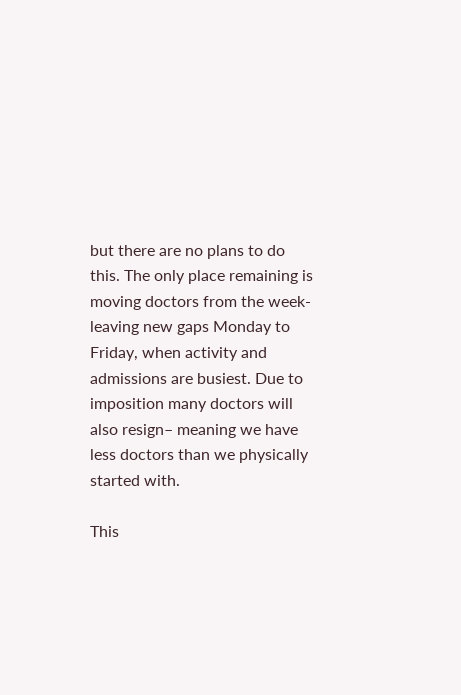but there are no plans to do this. The only place remaining is moving doctors from the week- leaving new gaps Monday to Friday, when activity and admissions are busiest. Due to imposition many doctors will also resign– meaning we have less doctors than we physically started with.

This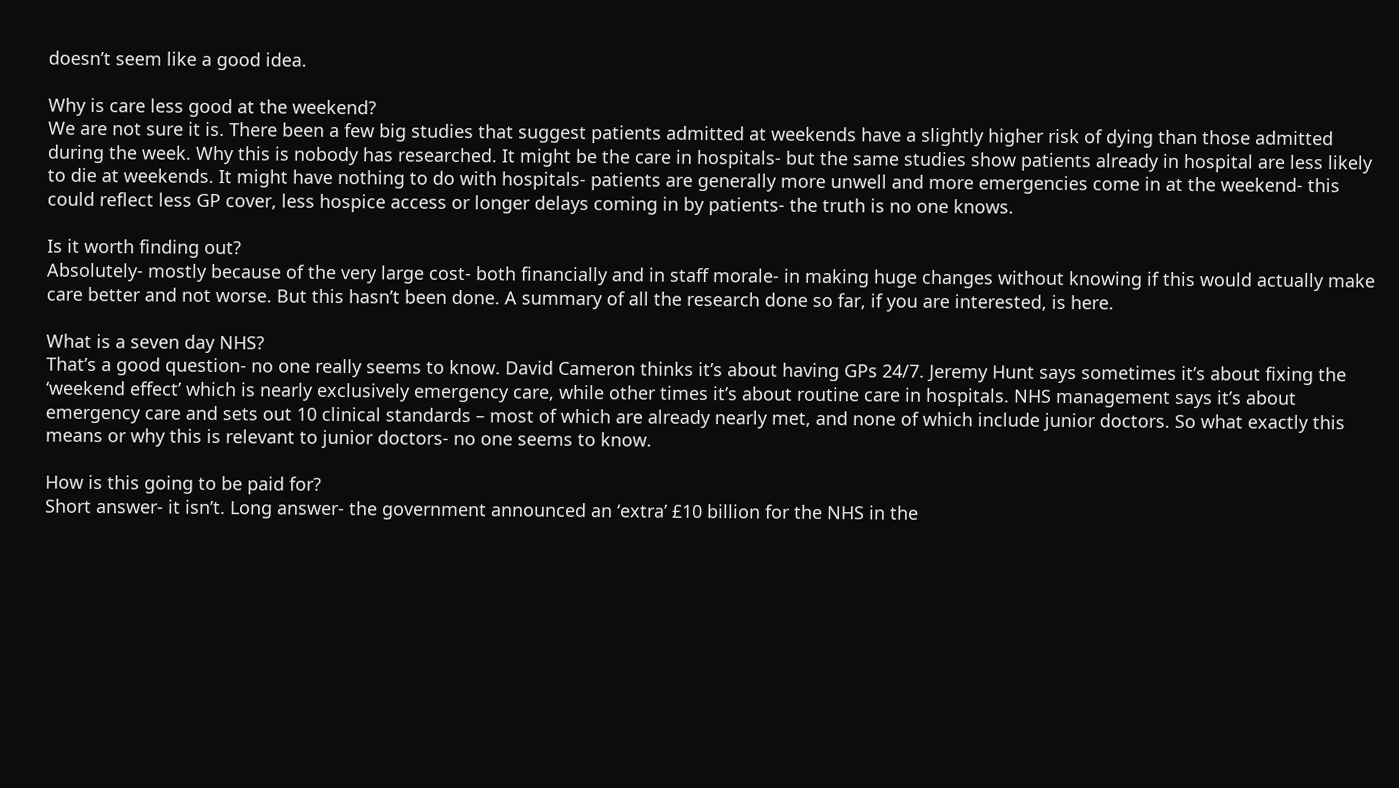doesn’t seem like a good idea.

Why is care less good at the weekend?
We are not sure it is. There been a few big studies that suggest patients admitted at weekends have a slightly higher risk of dying than those admitted during the week. Why this is nobody has researched. It might be the care in hospitals- but the same studies show patients already in hospital are less likely to die at weekends. It might have nothing to do with hospitals- patients are generally more unwell and more emergencies come in at the weekend- this could reflect less GP cover, less hospice access or longer delays coming in by patients- the truth is no one knows.

Is it worth finding out?
Absolutely- mostly because of the very large cost- both financially and in staff morale- in making huge changes without knowing if this would actually make care better and not worse. But this hasn’t been done. A summary of all the research done so far, if you are interested, is here.

What is a seven day NHS?
That’s a good question- no one really seems to know. David Cameron thinks it’s about having GPs 24/7. Jeremy Hunt says sometimes it’s about fixing the ‘weekend effect’ which is nearly exclusively emergency care, while other times it’s about routine care in hospitals. NHS management says it’s about emergency care and sets out 10 clinical standards – most of which are already nearly met, and none of which include junior doctors. So what exactly this means or why this is relevant to junior doctors- no one seems to know.

How is this going to be paid for?
Short answer- it isn’t. Long answer- the government announced an ‘extra’ £10 billion for the NHS in the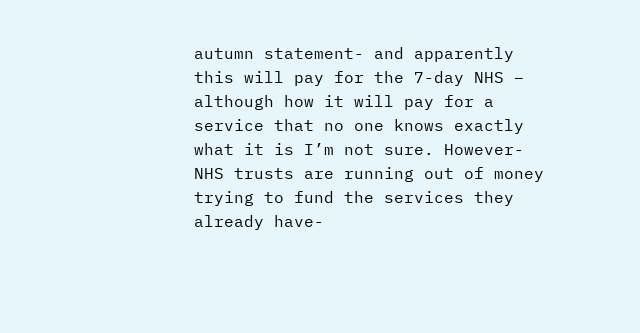autumn statement- and apparently this will pay for the 7-day NHS – although how it will pay for a service that no one knows exactly what it is I’m not sure. However- NHS trusts are running out of money trying to fund the services they already have-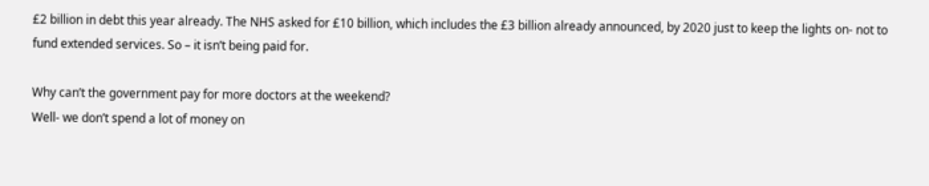£2 billion in debt this year already. The NHS asked for £10 billion, which includes the £3 billion already announced, by 2020 just to keep the lights on- not to fund extended services. So – it isn’t being paid for.

Why can’t the government pay for more doctors at the weekend?
Well- we don’t spend a lot of money on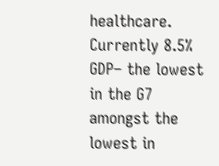healthcare. Currently 8.5% GDP– the lowest in the G7 amongst the lowest in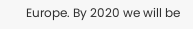Europe. By 2020 we will be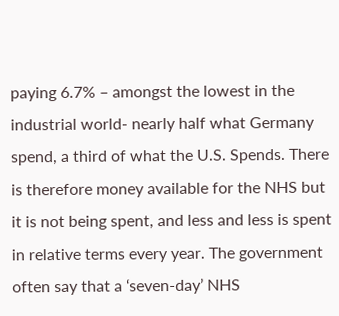paying 6.7% – amongst the lowest in the industrial world- nearly half what Germany spend, a third of what the U.S. Spends. There is therefore money available for the NHS but it is not being spent, and less and less is spent in relative terms every year. The government often say that a ‘seven-day’ NHS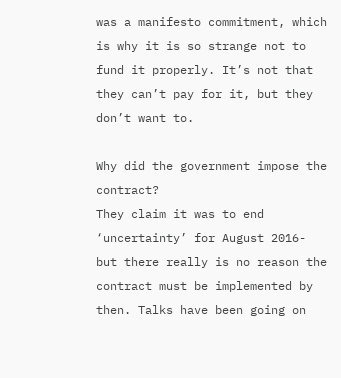was a manifesto commitment, which is why it is so strange not to fund it properly. It’s not that they can’t pay for it, but they don’t want to.

Why did the government impose the contract?
They claim it was to end ‘uncertainty’ for August 2016- but there really is no reason the contract must be implemented by then. Talks have been going on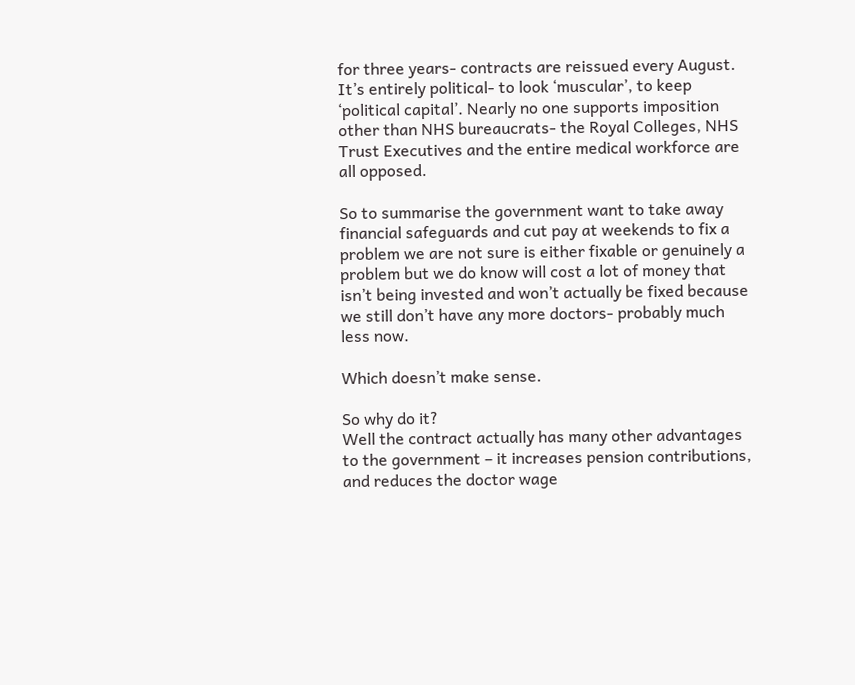for three years- contracts are reissued every August. It’s entirely political- to look ‘muscular’, to keep ‘political capital’. Nearly no one supports imposition other than NHS bureaucrats- the Royal Colleges, NHS Trust Executives and the entire medical workforce are all opposed.

So to summarise the government want to take away financial safeguards and cut pay at weekends to fix a problem we are not sure is either fixable or genuinely a problem but we do know will cost a lot of money that isn’t being invested and won’t actually be fixed because we still don’t have any more doctors- probably much less now.

Which doesn’t make sense.

So why do it?
Well the contract actually has many other advantages to the government – it increases pension contributions, and reduces the doctor wage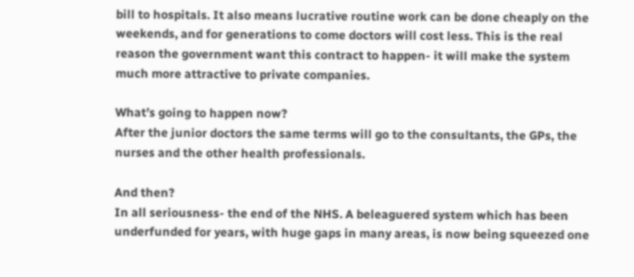bill to hospitals. It also means lucrative routine work can be done cheaply on the weekends, and for generations to come doctors will cost less. This is the real reason the government want this contract to happen- it will make the system much more attractive to private companies.

What’s going to happen now?
After the junior doctors the same terms will go to the consultants, the GPs, the nurses and the other health professionals.

And then?
In all seriousness- the end of the NHS. A beleaguered system which has been underfunded for years, with huge gaps in many areas, is now being squeezed one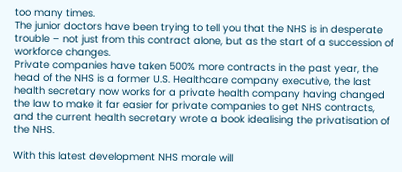too many times.
The junior doctors have been trying to tell you that the NHS is in desperate trouble – not just from this contract alone, but as the start of a succession of workforce changes.
Private companies have taken 500% more contracts in the past year, the head of the NHS is a former U.S. Healthcare company executive, the last health secretary now works for a private health company having changed the law to make it far easier for private companies to get NHS contracts, and the current health secretary wrote a book idealising the privatisation of the NHS.

With this latest development NHS morale will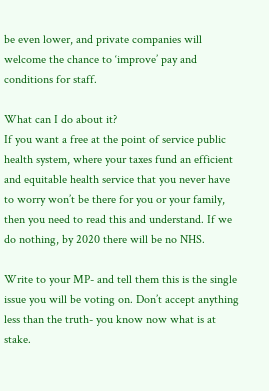be even lower, and private companies will welcome the chance to ‘improve’ pay and conditions for staff.

What can I do about it?
If you want a free at the point of service public health system, where your taxes fund an efficient and equitable health service that you never have to worry won’t be there for you or your family, then you need to read this and understand. If we do nothing, by 2020 there will be no NHS.

Write to your MP- and tell them this is the single issue you will be voting on. Don’t accept anything less than the truth- you know now what is at stake.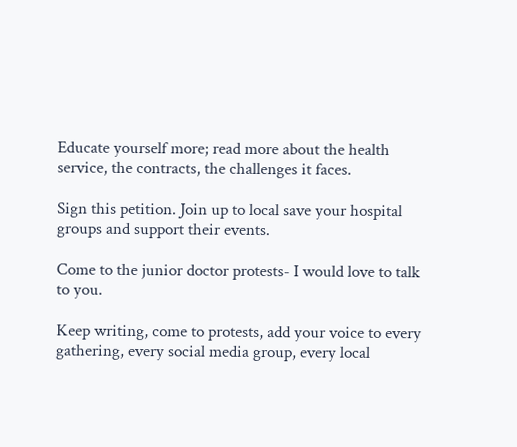Educate yourself more; read more about the health service, the contracts, the challenges it faces.

Sign this petition. Join up to local save your hospital groups and support their events.

Come to the junior doctor protests- I would love to talk to you.

Keep writing, come to protests, add your voice to every gathering, every social media group, every local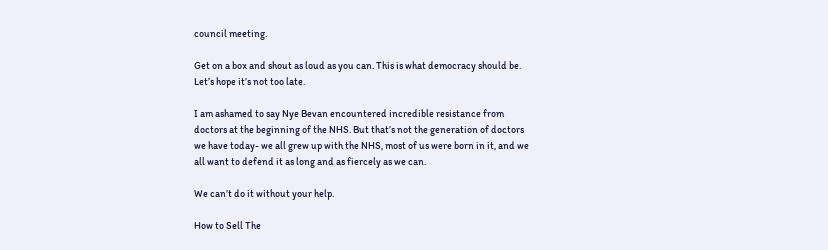council meeting.

Get on a box and shout as loud as you can. This is what democracy should be. Let’s hope it’s not too late.

I am ashamed to say Nye Bevan encountered incredible resistance from doctors at the beginning of the NHS. But that’s not the generation of doctors we have today- we all grew up with the NHS, most of us were born in it, and we all want to defend it as long and as fiercely as we can.

We can’t do it without your help.

How to Sell The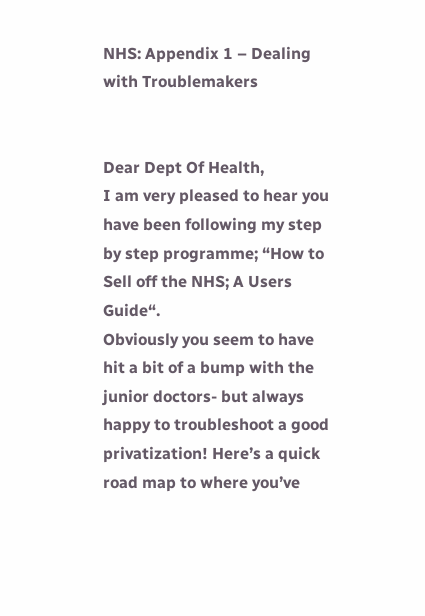NHS: Appendix 1 – Dealing with Troublemakers


Dear Dept Of Health,
I am very pleased to hear you have been following my step by step programme; “How to Sell off the NHS; A Users Guide“.
Obviously you seem to have hit a bit of a bump with the junior doctors- but always happy to troubleshoot a good privatization! Here’s a quick road map to where you’ve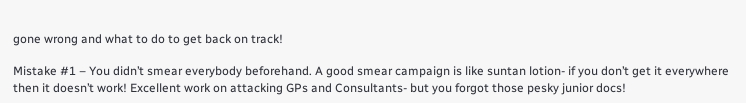gone wrong and what to do to get back on track!

Mistake #1 – You didn’t smear everybody beforehand. A good smear campaign is like suntan lotion- if you don’t get it everywhere then it doesn’t work! Excellent work on attacking GPs and Consultants- but you forgot those pesky junior docs!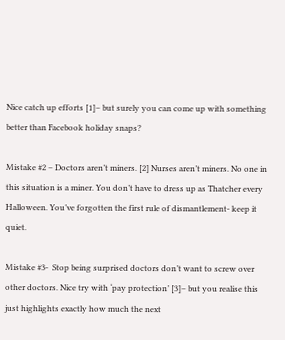Nice catch up efforts [1]– but surely you can come up with something better than Facebook holiday snaps?

Mistake #2 – Doctors aren’t miners. [2] Nurses aren’t miners. No one in this situation is a miner. You don’t have to dress up as Thatcher every Halloween. You’ve forgotten the first rule of dismantlement- keep it quiet.

Mistake #3-  Stop being surprised doctors don’t want to screw over other doctors. Nice try with ‘pay protection’ [3]– but you realise this just highlights exactly how much the next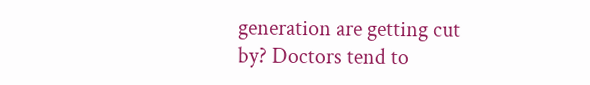generation are getting cut by? Doctors tend to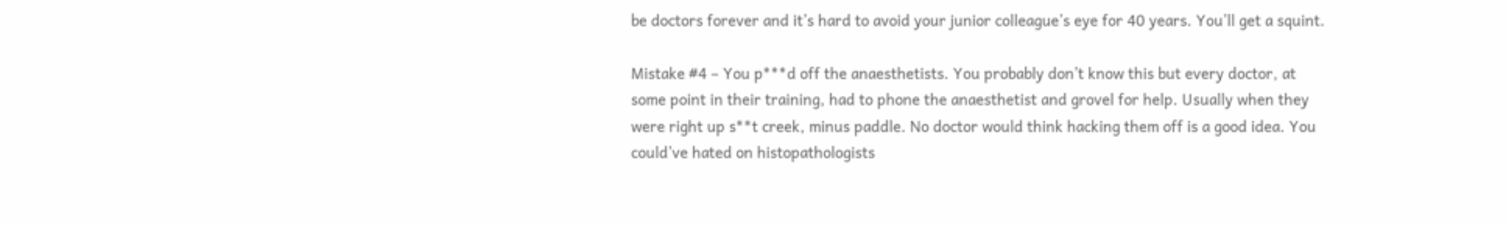be doctors forever and it’s hard to avoid your junior colleague’s eye for 40 years. You’ll get a squint.

Mistake #4 – You p***d off the anaesthetists. You probably don’t know this but every doctor, at some point in their training, had to phone the anaesthetist and grovel for help. Usually when they were right up s**t creek, minus paddle. No doctor would think hacking them off is a good idea. You could’ve hated on histopathologists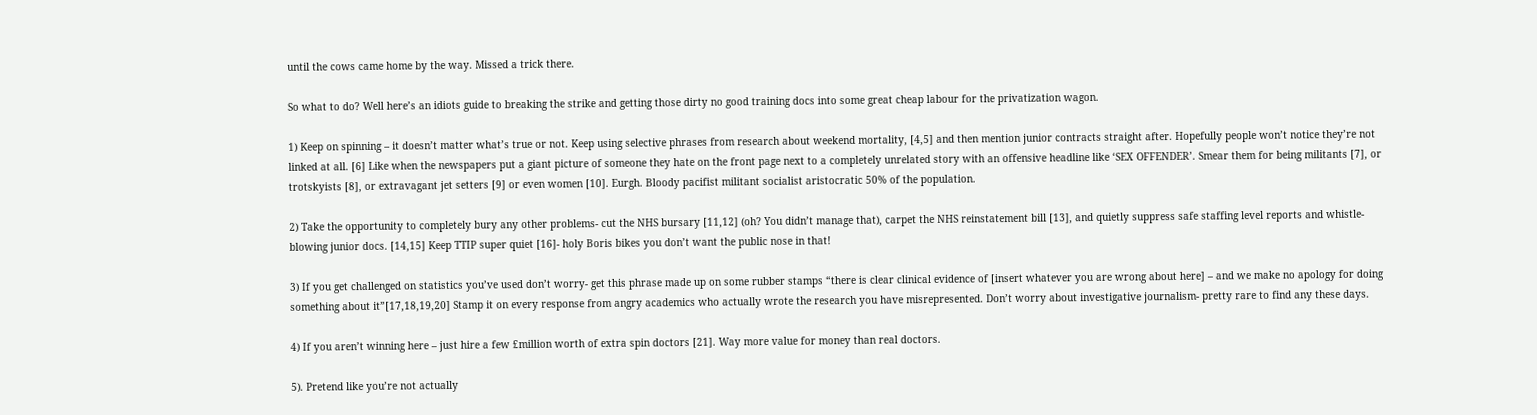until the cows came home by the way. Missed a trick there.

So what to do? Well here’s an idiots guide to breaking the strike and getting those dirty no good training docs into some great cheap labour for the privatization wagon.

1) Keep on spinning – it doesn’t matter what’s true or not. Keep using selective phrases from research about weekend mortality, [4,5] and then mention junior contracts straight after. Hopefully people won’t notice they’re not linked at all. [6] Like when the newspapers put a giant picture of someone they hate on the front page next to a completely unrelated story with an offensive headline like ‘SEX OFFENDER’. Smear them for being militants [7], or trotskyists [8], or extravagant jet setters [9] or even women [10]. Eurgh. Bloody pacifist militant socialist aristocratic 50% of the population.

2) Take the opportunity to completely bury any other problems- cut the NHS bursary [11,12] (oh? You didn’t manage that), carpet the NHS reinstatement bill [13], and quietly suppress safe staffing level reports and whistle-blowing junior docs. [14,15] Keep TTIP super quiet [16]- holy Boris bikes you don’t want the public nose in that!

3) If you get challenged on statistics you’ve used don’t worry- get this phrase made up on some rubber stamps “there is clear clinical evidence of [insert whatever you are wrong about here] – and we make no apology for doing something about it”[17,18,19,20] Stamp it on every response from angry academics who actually wrote the research you have misrepresented. Don’t worry about investigative journalism- pretty rare to find any these days.

4) If you aren’t winning here – just hire a few £million worth of extra spin doctors [21]. Way more value for money than real doctors.

5). Pretend like you’re not actually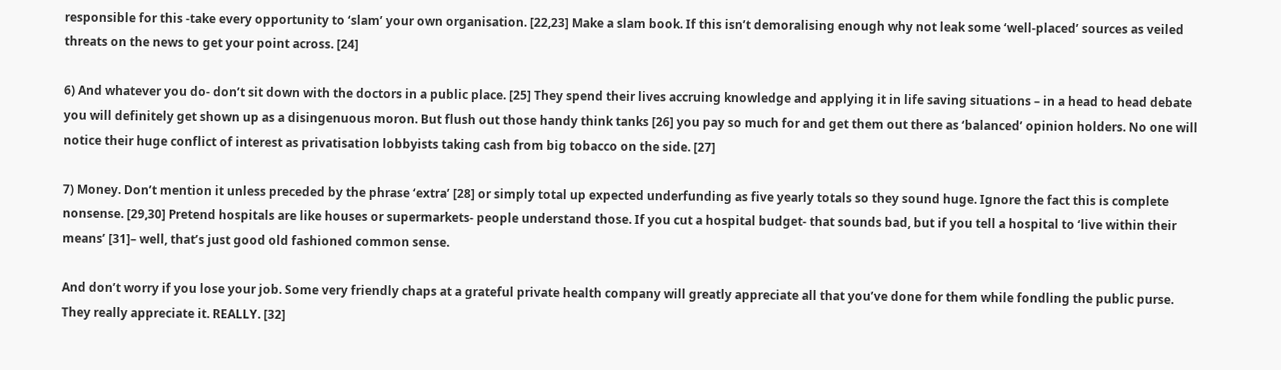responsible for this -take every opportunity to ‘slam’ your own organisation. [22,23] Make a slam book. If this isn’t demoralising enough why not leak some ‘well-placed’ sources as veiled threats on the news to get your point across. [24]

6) And whatever you do- don’t sit down with the doctors in a public place. [25] They spend their lives accruing knowledge and applying it in life saving situations – in a head to head debate you will definitely get shown up as a disingenuous moron. But flush out those handy think tanks [26] you pay so much for and get them out there as ‘balanced’ opinion holders. No one will notice their huge conflict of interest as privatisation lobbyists taking cash from big tobacco on the side. [27]

7) Money. Don’t mention it unless preceded by the phrase ‘extra’ [28] or simply total up expected underfunding as five yearly totals so they sound huge. Ignore the fact this is complete nonsense. [29,30] Pretend hospitals are like houses or supermarkets- people understand those. If you cut a hospital budget- that sounds bad, but if you tell a hospital to ‘live within their means’ [31]– well, that’s just good old fashioned common sense.

And don’t worry if you lose your job. Some very friendly chaps at a grateful private health company will greatly appreciate all that you’ve done for them while fondling the public purse. They really appreciate it. REALLY. [32]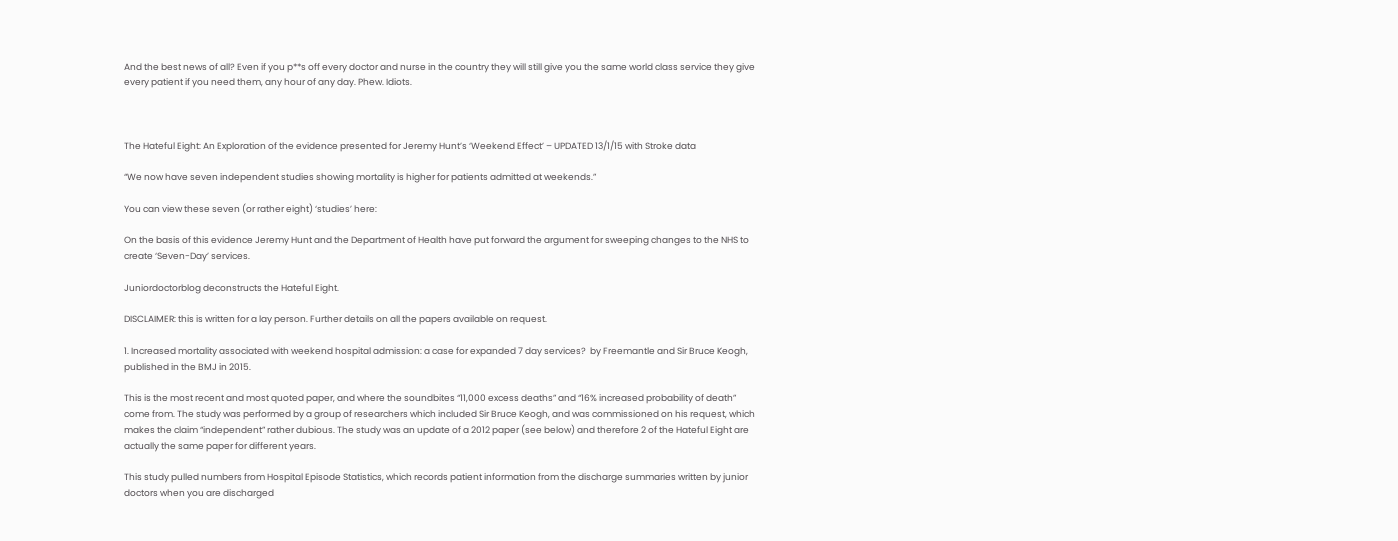And the best news of all? Even if you p**s off every doctor and nurse in the country they will still give you the same world class service they give every patient if you need them, any hour of any day. Phew. Idiots.



The Hateful Eight: An Exploration of the evidence presented for Jeremy Hunt’s ‘Weekend Effect’ – UPDATED 13/1/15 with Stroke data

“We now have seven independent studies showing mortality is higher for patients admitted at weekends.”

You can view these seven (or rather eight) ‘studies’ here:

On the basis of this evidence Jeremy Hunt and the Department of Health have put forward the argument for sweeping changes to the NHS to create ‘Seven-Day’ services.

Juniordoctorblog deconstructs the Hateful Eight.

DISCLAIMER: this is written for a lay person. Further details on all the papers available on request.

1. Increased mortality associated with weekend hospital admission: a case for expanded 7 day services?  by Freemantle and Sir Bruce Keogh, published in the BMJ in 2015.

This is the most recent and most quoted paper, and where the soundbites “11,000 excess deaths” and “16% increased probability of death” come from. The study was performed by a group of researchers which included Sir Bruce Keogh, and was commissioned on his request, which makes the claim “independent” rather dubious. The study was an update of a 2012 paper (see below) and therefore 2 of the Hateful Eight are actually the same paper for different years.

This study pulled numbers from Hospital Episode Statistics, which records patient information from the discharge summaries written by junior doctors when you are discharged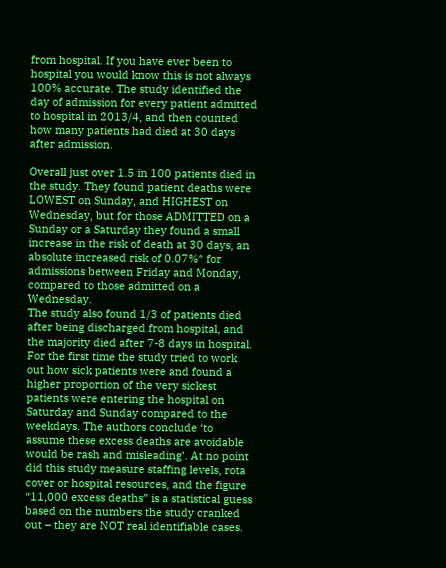from hospital. If you have ever been to hospital you would know this is not always 100% accurate. The study identified the day of admission for every patient admitted to hospital in 2013/4, and then counted how many patients had died at 30 days after admission.

Overall just over 1.5 in 100 patients died in the study. They found patient deaths were LOWEST on Sunday, and HIGHEST on Wednesday, but for those ADMITTED on a Sunday or a Saturday they found a small increase in the risk of death at 30 days, an absolute increased risk of 0.07%* for admissions between Friday and Monday, compared to those admitted on a Wednesday.
The study also found 1/3 of patients died after being discharged from hospital, and the majority died after 7-8 days in hospital. For the first time the study tried to work out how sick patients were and found a higher proportion of the very sickest patients were entering the hospital on Saturday and Sunday compared to the weekdays. The authors conclude ‘to assume these excess deaths are avoidable would be rash and misleading’. At no point did this study measure staffing levels, rota cover or hospital resources, and the figure “11,000 excess deaths” is a statistical guess based on the numbers the study cranked out – they are NOT real identifiable cases.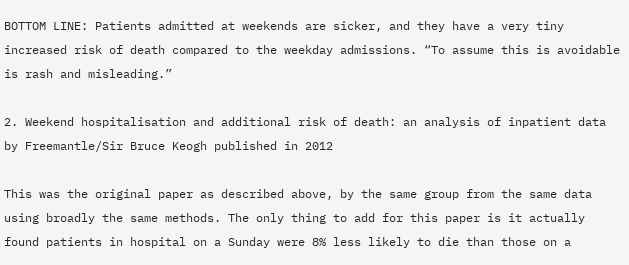BOTTOM LINE: Patients admitted at weekends are sicker, and they have a very tiny increased risk of death compared to the weekday admissions. “To assume this is avoidable is rash and misleading.”

2. Weekend hospitalisation and additional risk of death: an analysis of inpatient data by Freemantle/Sir Bruce Keogh published in 2012

This was the original paper as described above, by the same group from the same data using broadly the same methods. The only thing to add for this paper is it actually found patients in hospital on a Sunday were 8% less likely to die than those on a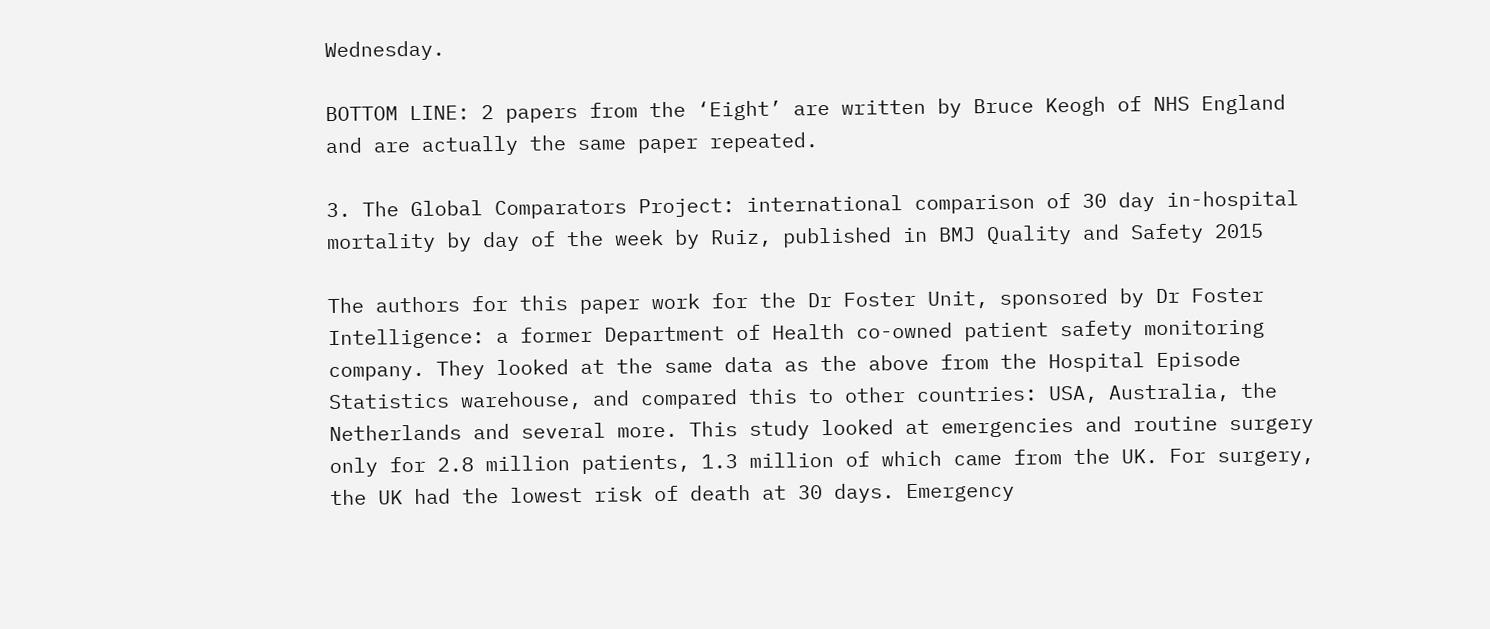Wednesday.

BOTTOM LINE: 2 papers from the ‘Eight’ are written by Bruce Keogh of NHS England and are actually the same paper repeated.

3. The Global Comparators Project: international comparison of 30 day in-hospital mortality by day of the week by Ruiz, published in BMJ Quality and Safety 2015

The authors for this paper work for the Dr Foster Unit, sponsored by Dr Foster Intelligence: a former Department of Health co-owned patient safety monitoring company. They looked at the same data as the above from the Hospital Episode Statistics warehouse, and compared this to other countries: USA, Australia, the Netherlands and several more. This study looked at emergencies and routine surgery only for 2.8 million patients, 1.3 million of which came from the UK. For surgery, the UK had the lowest risk of death at 30 days. Emergency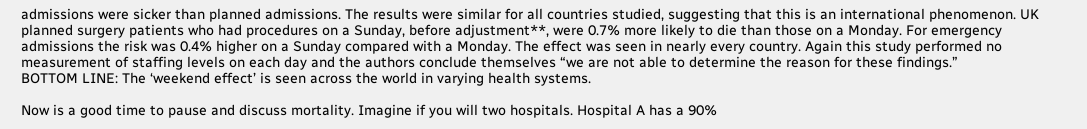admissions were sicker than planned admissions. The results were similar for all countries studied, suggesting that this is an international phenomenon. UK planned surgery patients who had procedures on a Sunday, before adjustment**, were 0.7% more likely to die than those on a Monday. For emergency admissions the risk was 0.4% higher on a Sunday compared with a Monday. The effect was seen in nearly every country. Again this study performed no measurement of staffing levels on each day and the authors conclude themselves “we are not able to determine the reason for these findings.”
BOTTOM LINE: The ‘weekend effect’ is seen across the world in varying health systems.

Now is a good time to pause and discuss mortality. Imagine if you will two hospitals. Hospital A has a 90%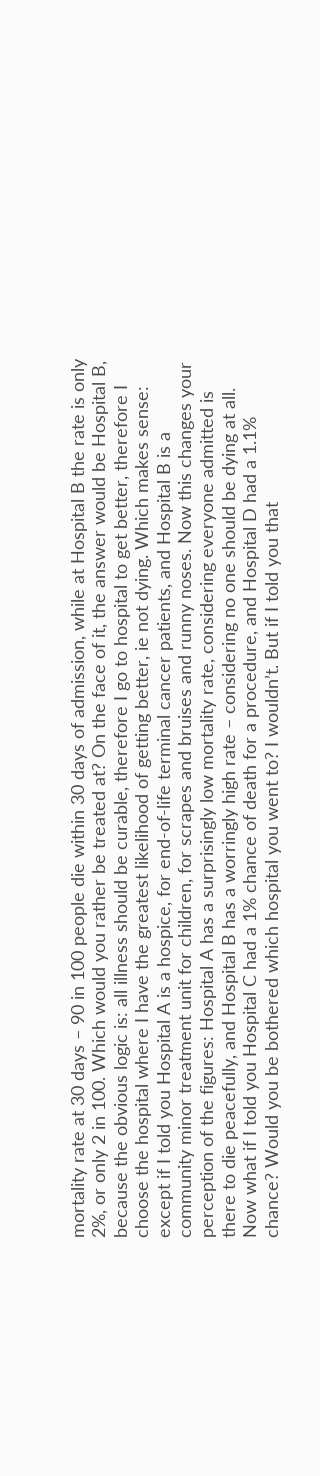mortality rate at 30 days – 90 in 100 people die within 30 days of admission, while at Hospital B the rate is only 2%, or only 2 in 100. Which would you rather be treated at? On the face of it, the answer would be Hospital B, because the obvious logic is: all illness should be curable, therefore I go to hospital to get better, therefore I choose the hospital where I have the greatest likelihood of getting better, ie not dying. Which makes sense: except if I told you Hospital A is a hospice, for end-of-life terminal cancer patients, and Hospital B is a community minor treatment unit for children, for scrapes and bruises and runny noses. Now this changes your perception of the figures: Hospital A has a surprisingly low mortality rate, considering everyone admitted is there to die peacefully, and Hospital B has a worringly high rate – considering no one should be dying at all. Now what if I told you Hospital C had a 1% chance of death for a procedure, and Hospital D had a 1.1% chance? Would you be bothered which hospital you went to? I wouldn’t. But if I told you that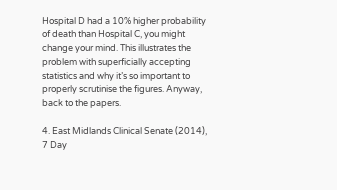Hospital D had a 10% higher probability of death than Hospital C, you might change your mind. This illustrates the problem with superficially accepting statistics and why it’s so important to properly scrutinise the figures. Anyway, back to the papers.

4. East Midlands Clinical Senate (2014), 7 Day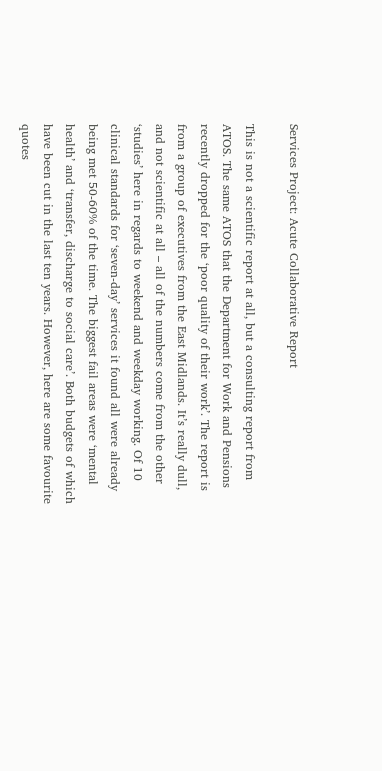Services Project: Acute Collaborative Report

This is not a scientific report at all, but a consulting report from ATOS. The same ATOS that the Department for Work and Pensions recently dropped for the ‘poor quality of their work’. The report is from a group of executives from the East Midlands. It’s really dull, and not scientific at all – all of the numbers come from the other ‘studies’ here in regards to weekend and weekday working. Of 10 clinical standards for ‘seven-day’ services it found all were already being met 50-60% of the time. The biggest fail areas were ‘mental health’ and ‘transfer, discharge to social care’. Both budgets of which have been cut in the last ten years. However, here are some favourite quotes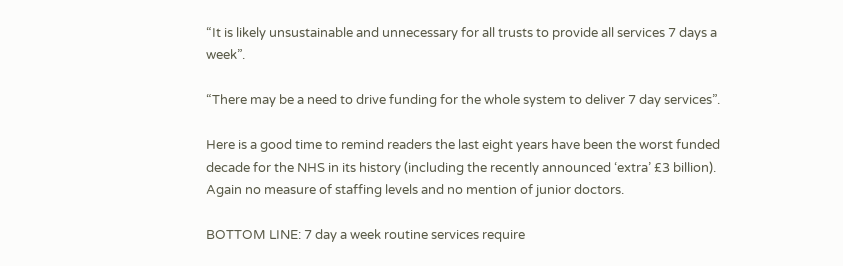“It is likely unsustainable and unnecessary for all trusts to provide all services 7 days a week”.

“There may be a need to drive funding for the whole system to deliver 7 day services”.

Here is a good time to remind readers the last eight years have been the worst funded decade for the NHS in its history (including the recently announced ‘extra’ £3 billion). Again no measure of staffing levels and no mention of junior doctors.

BOTTOM LINE: 7 day a week routine services require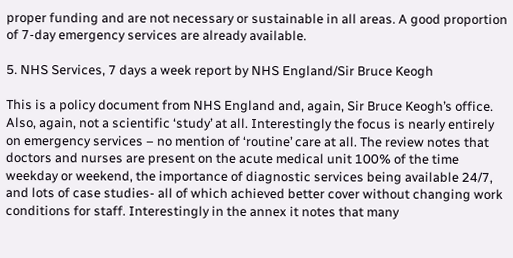proper funding and are not necessary or sustainable in all areas. A good proportion of 7-day emergency services are already available.

5. NHS Services, 7 days a week report by NHS England/Sir Bruce Keogh

This is a policy document from NHS England and, again, Sir Bruce Keogh’s office. Also, again, not a scientific ‘study’ at all. Interestingly the focus is nearly entirely on emergency services – no mention of ‘routine’ care at all. The review notes that doctors and nurses are present on the acute medical unit 100% of the time weekday or weekend, the importance of diagnostic services being available 24/7, and lots of case studies- all of which achieved better cover without changing work conditions for staff. Interestingly in the annex it notes that many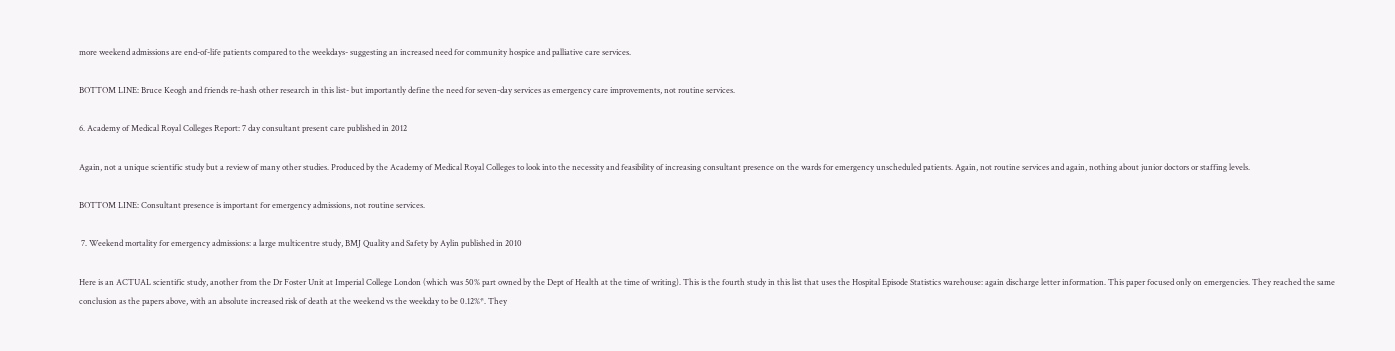more weekend admissions are end-of-life patients compared to the weekdays- suggesting an increased need for community hospice and palliative care services.

BOTTOM LINE: Bruce Keogh and friends re-hash other research in this list- but importantly define the need for seven-day services as emergency care improvements, not routine services.

6. Academy of Medical Royal Colleges Report: 7 day consultant present care published in 2012

Again, not a unique scientific study but a review of many other studies. Produced by the Academy of Medical Royal Colleges to look into the necessity and feasibility of increasing consultant presence on the wards for emergency unscheduled patients. Again, not routine services and again, nothing about junior doctors or staffing levels.

BOTTOM LINE: Consultant presence is important for emergency admissions, not routine services.

 7. Weekend mortality for emergency admissions: a large multicentre study, BMJ Quality and Safety by Aylin published in 2010

Here is an ACTUAL scientific study, another from the Dr Foster Unit at Imperial College London (which was 50% part owned by the Dept of Health at the time of writing). This is the fourth study in this list that uses the Hospital Episode Statistics warehouse: again discharge letter information. This paper focused only on emergencies. They reached the same conclusion as the papers above, with an absolute increased risk of death at the weekend vs the weekday to be 0.12%*. They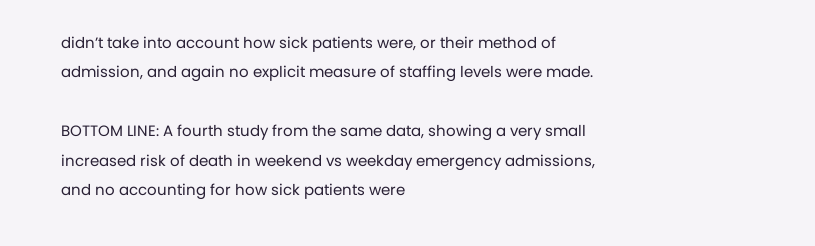didn’t take into account how sick patients were, or their method of admission, and again no explicit measure of staffing levels were made.

BOTTOM LINE: A fourth study from the same data, showing a very small increased risk of death in weekend vs weekday emergency admissions, and no accounting for how sick patients were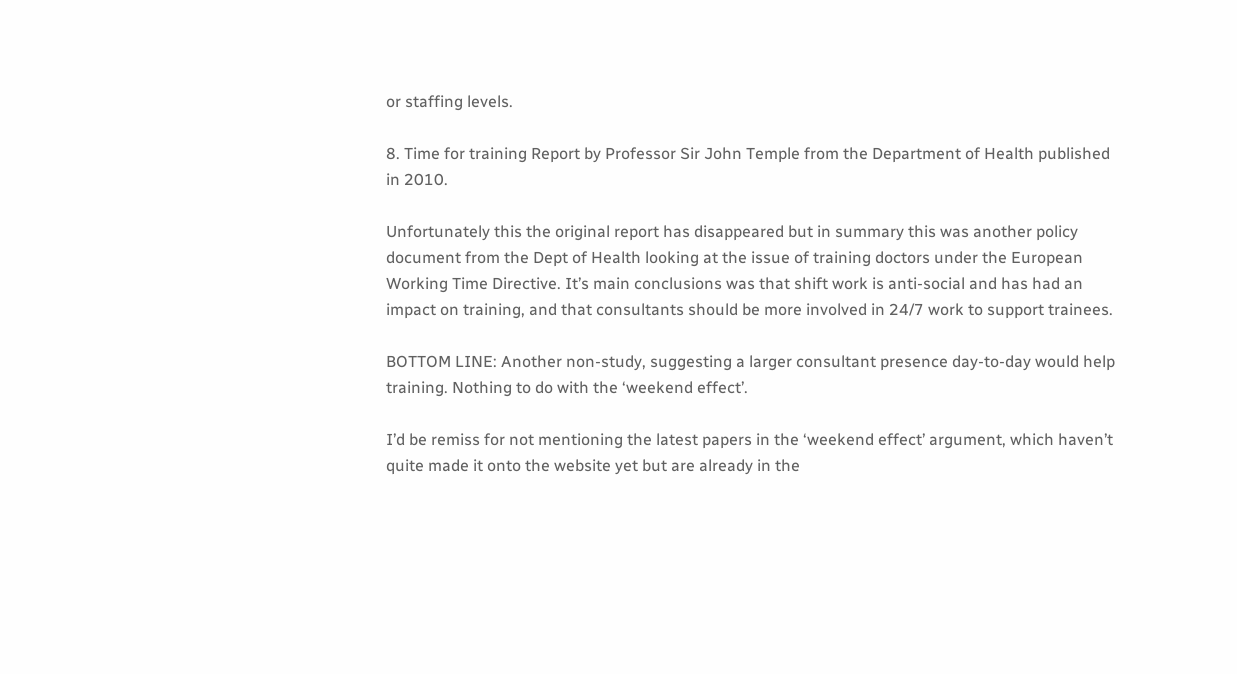or staffing levels.

8. Time for training Report by Professor Sir John Temple from the Department of Health published in 2010.

Unfortunately this the original report has disappeared but in summary this was another policy document from the Dept of Health looking at the issue of training doctors under the European Working Time Directive. It’s main conclusions was that shift work is anti-social and has had an impact on training, and that consultants should be more involved in 24/7 work to support trainees.

BOTTOM LINE: Another non-study, suggesting a larger consultant presence day-to-day would help training. Nothing to do with the ‘weekend effect’.

I’d be remiss for not mentioning the latest papers in the ‘weekend effect’ argument, which haven’t quite made it onto the website yet but are already in the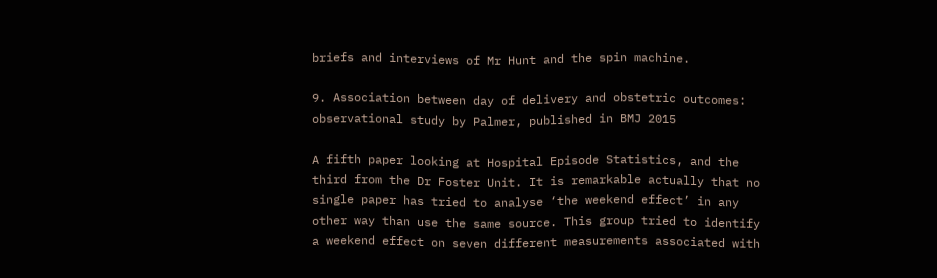briefs and interviews of Mr Hunt and the spin machine.

9. Association between day of delivery and obstetric outcomes: observational study by Palmer, published in BMJ 2015

A fifth paper looking at Hospital Episode Statistics, and the third from the Dr Foster Unit. It is remarkable actually that no single paper has tried to analyse ‘the weekend effect’ in any other way than use the same source. This group tried to identify a weekend effect on seven different measurements associated with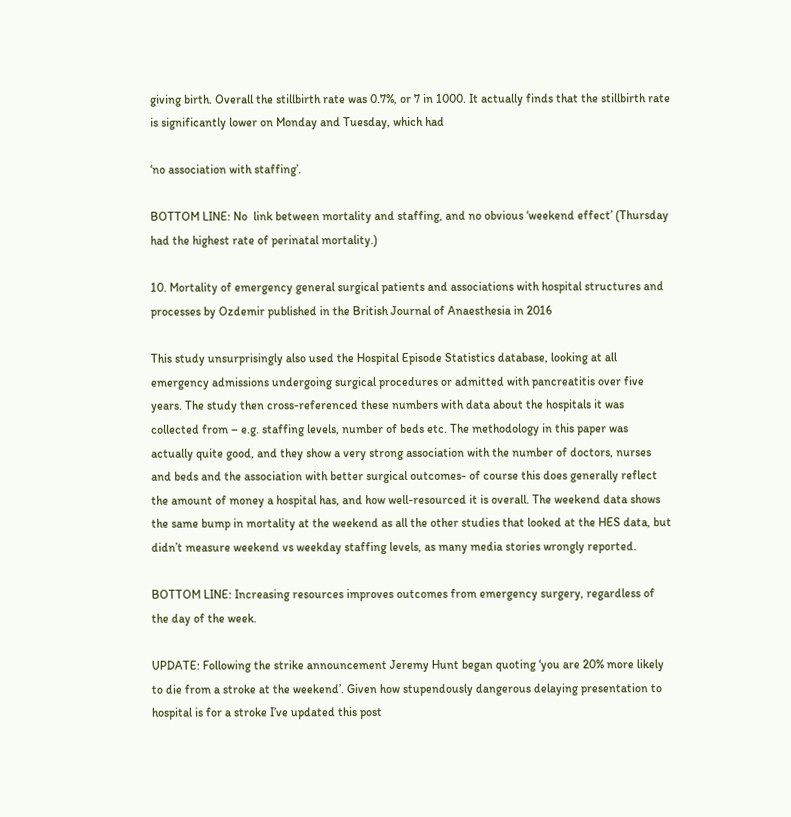giving birth. Overall the stillbirth rate was 0.7%, or 7 in 1000. It actually finds that the stillbirth rate is significantly lower on Monday and Tuesday, which had

‘no association with staffing’.

BOTTOM LINE: No  link between mortality and staffing, and no obvious ‘weekend effect’ (Thursday had the highest rate of perinatal mortality.)

10. Mortality of emergency general surgical patients and associations with hospital structures and processes by Ozdemir published in the British Journal of Anaesthesia in 2016

This study unsurprisingly also used the Hospital Episode Statistics database, looking at all emergency admissions undergoing surgical procedures or admitted with pancreatitis over five years. The study then cross-referenced these numbers with data about the hospitals it was collected from – e.g. staffing levels, number of beds etc. The methodology in this paper was actually quite good, and they show a very strong association with the number of doctors, nurses and beds and the association with better surgical outcomes- of course this does generally reflect the amount of money a hospital has, and how well-resourced it is overall. The weekend data shows the same bump in mortality at the weekend as all the other studies that looked at the HES data, but didn’t measure weekend vs weekday staffing levels, as many media stories wrongly reported.

BOTTOM LINE: Increasing resources improves outcomes from emergency surgery, regardless of the day of the week.

UPDATE: Following the strike announcement Jeremy Hunt began quoting ‘you are 20% more likely to die from a stroke at the weekend’. Given how stupendously dangerous delaying presentation to hospital is for a stroke I’ve updated this post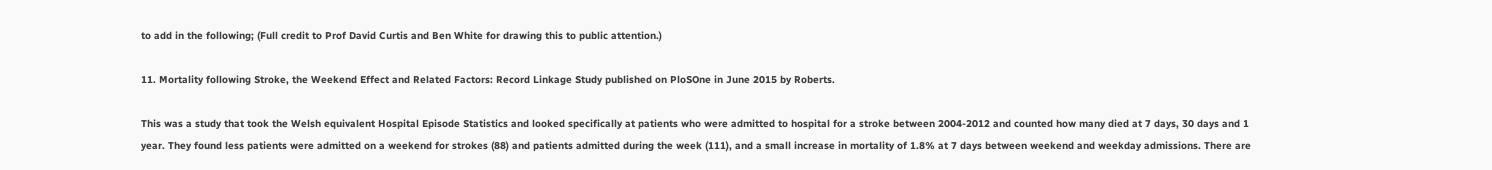to add in the following; (Full credit to Prof David Curtis and Ben White for drawing this to public attention.)

11. Mortality following Stroke, the Weekend Effect and Related Factors: Record Linkage Study published on PloSOne in June 2015 by Roberts.

This was a study that took the Welsh equivalent Hospital Episode Statistics and looked specifically at patients who were admitted to hospital for a stroke between 2004-2012 and counted how many died at 7 days, 30 days and 1 year. They found less patients were admitted on a weekend for strokes (88) and patients admitted during the week (111), and a small increase in mortality of 1.8% at 7 days between weekend and weekday admissions. There are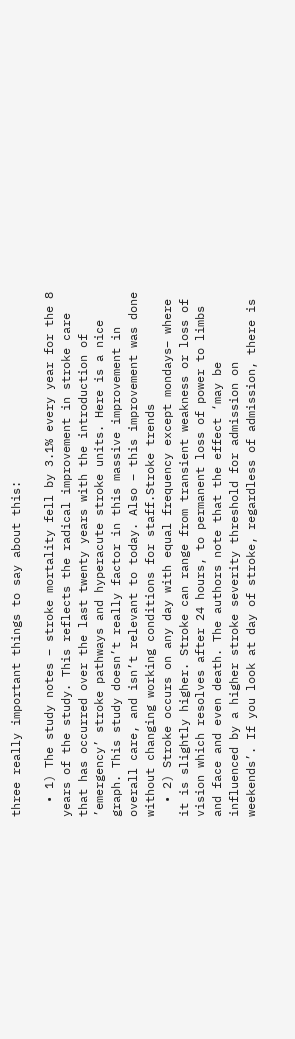three really important things to say about this:

  • 1) The study notes – stroke mortality fell by 3.1% every year for the 8 years of the study. This reflects the radical improvement in stroke care that has occurred over the last twenty years with the introduction of ’emergency’ stroke pathways and hyperacute stroke units. Here is a nice graph. This study doesn’t really factor in this massive improvement in overall care, and isn’t relevant to today. Also – this improvement was done without changing working conditions for staff.Stroke trends
  • 2) Stroke occurs on any day with equal frequency except mondays– where it is slightly higher. Stroke can range from transient weakness or loss of vision which resolves after 24 hours, to permanent loss of power to limbs and face and even death. The authors note that the effect ‘may be influenced by a higher stroke severity threshold for admission on weekends’. If you look at day of stroke, regardless of admission, there is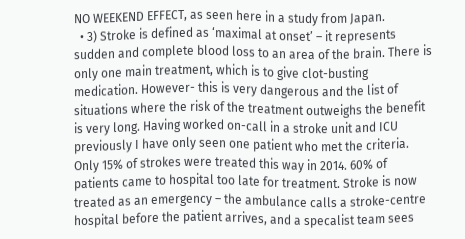NO WEEKEND EFFECT, as seen here in a study from Japan.
  • 3) Stroke is defined as ‘maximal at onset’ – it represents sudden and complete blood loss to an area of the brain. There is only one main treatment, which is to give clot-busting medication. However- this is very dangerous and the list of situations where the risk of the treatment outweighs the benefit is very long. Having worked on-call in a stroke unit and ICU previously I have only seen one patient who met the criteria. Only 15% of strokes were treated this way in 2014. 60% of patients came to hospital too late for treatment. Stroke is now treated as an emergency – the ambulance calls a stroke-centre hospital before the patient arrives, and a specalist team sees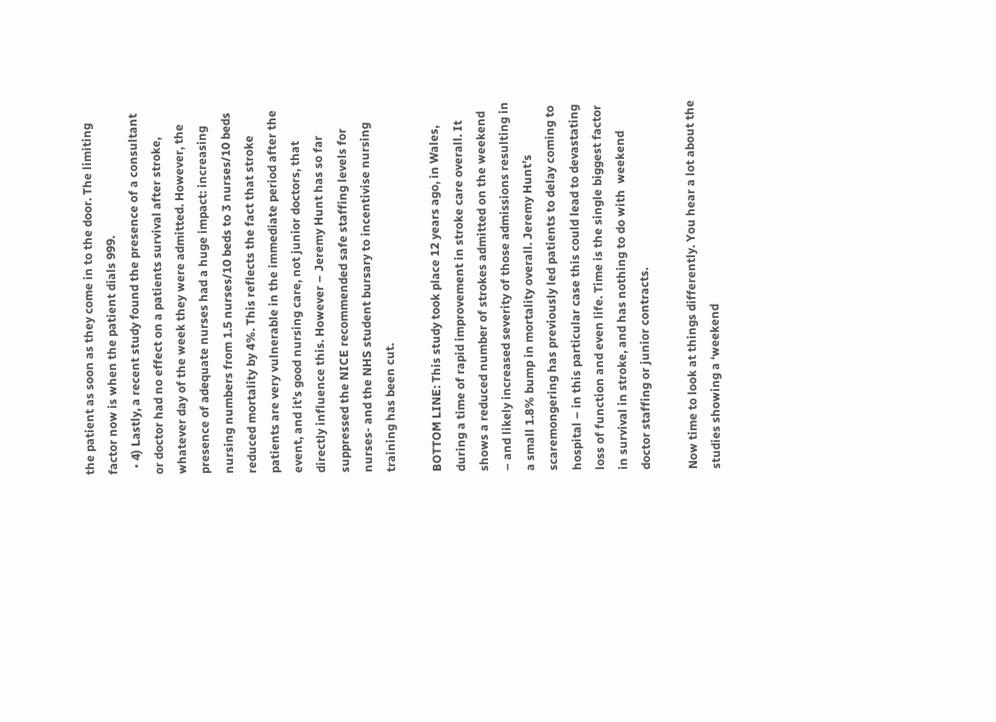the patient as soon as they come in to the door. The limiting factor now is when the patient dials 999.
  • 4) Lastly, a recent study found the presence of a consultant or doctor had no effect on a patients survival after stroke, whatever day of the week they were admitted. However, the presence of adequate nurses had a huge impact: increasing nursing numbers from 1.5 nurses/10 beds to 3 nurses/10 beds reduced mortality by 4%. This reflects the fact that stroke patients are very vulnerable in the immediate period after the event, and it’s good nursing care, not junior doctors, that directly influence this. However – Jeremy Hunt has so far suppressed the NICE recommended safe staffing levels for nurses- and the NHS student bursary to incentivise nursing training has been cut.

BOTTOM LINE: This study took place 12 years ago, in Wales, during a time of rapid improvement in stroke care overall. It shows a reduced number of strokes admitted on the weekend – and likely increased severity of those admissions resulting in a small 1.8% bump in mortality overall. Jeremy Hunt’s scaremongering has previously led patients to delay coming to hospital – in this particular case this could lead to devastating loss of function and even life. Time is the single biggest factor in survival in stroke, and has nothing to do with  weekend doctor staffing or junior contracts.

Now time to look at things differently. You hear a lot about the studies showing a ‘weekend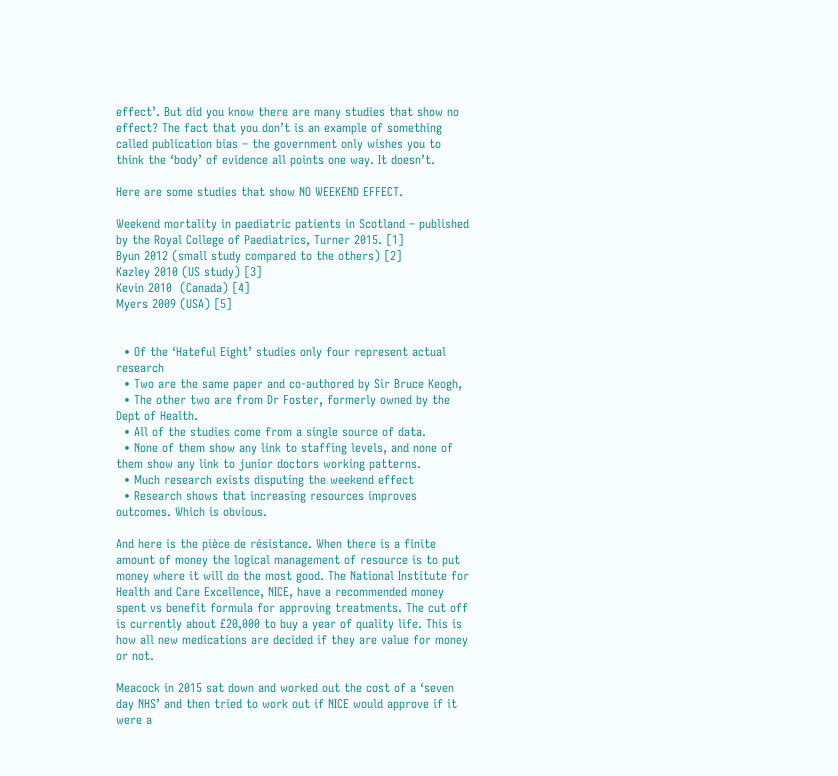effect’. But did you know there are many studies that show no effect? The fact that you don’t is an example of something called publication bias – the government only wishes you to think the ‘body’ of evidence all points one way. It doesn’t.

Here are some studies that show NO WEEKEND EFFECT.

Weekend mortality in paediatric patients in Scotland – published by the Royal College of Paediatrics, Turner 2015. [1]
Byun 2012 (small study compared to the others) [2]
Kazley 2010 (US study) [3]
Kevin 2010  (Canada) [4]
Myers 2009 (USA) [5]


  • Of the ‘Hateful Eight’ studies only four represent actual research
  • Two are the same paper and co-authored by Sir Bruce Keogh,
  • The other two are from Dr Foster, formerly owned by the Dept of Health.
  • All of the studies come from a single source of data.
  • None of them show any link to staffing levels, and none of them show any link to junior doctors working patterns.
  • Much research exists disputing the weekend effect
  • Research shows that increasing resources improves outcomes. Which is obvious.

And here is the pièce de résistance. When there is a finite amount of money the logical management of resource is to put money where it will do the most good. The National Institute for Health and Care Excellence, NICE, have a recommended money spent vs benefit formula for approving treatments. The cut off is currently about £20,000 to buy a year of quality life. This is how all new medications are decided if they are value for money or not.

Meacock in 2015 sat down and worked out the cost of a ‘seven day NHS’ and then tried to work out if NICE would approve if it were a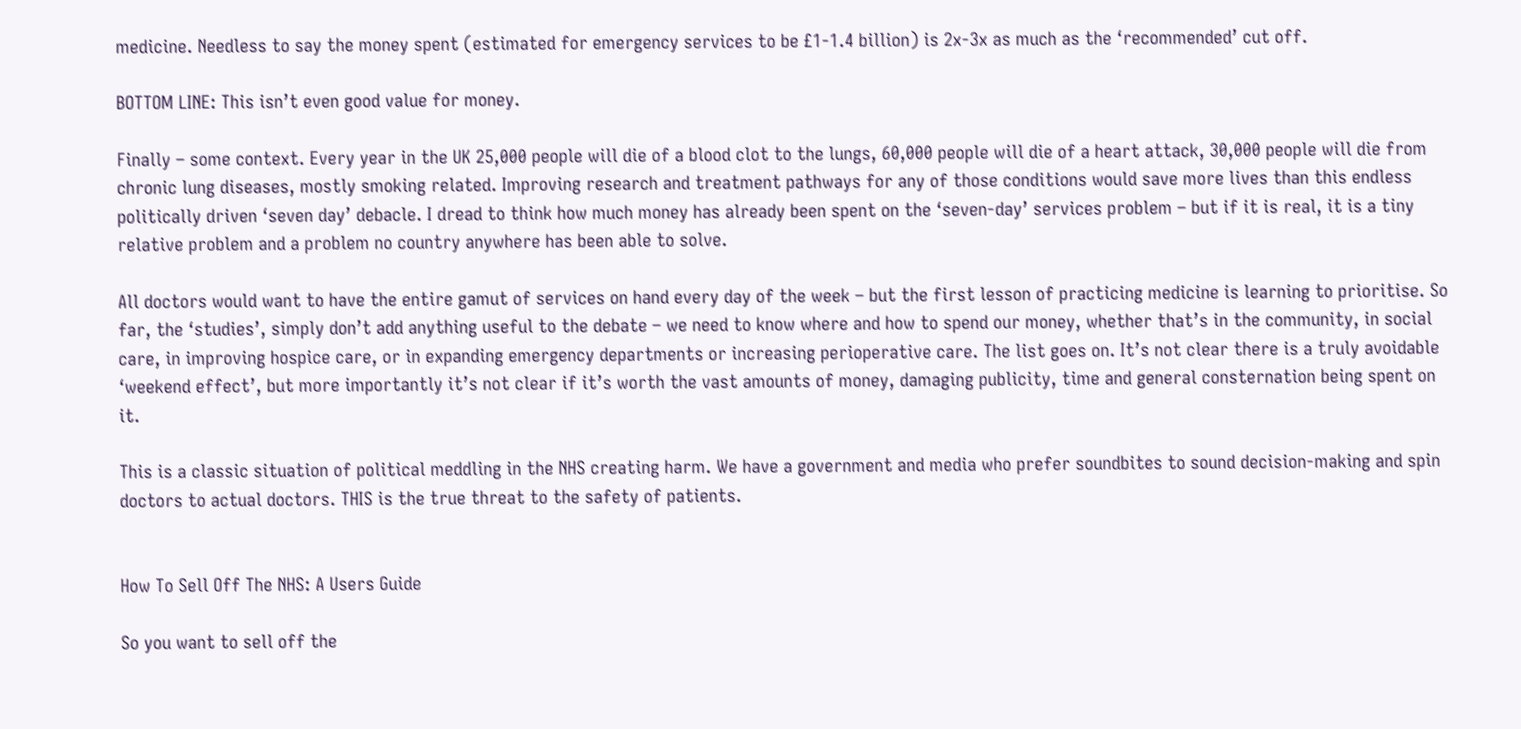medicine. Needless to say the money spent (estimated for emergency services to be £1-1.4 billion) is 2x-3x as much as the ‘recommended’ cut off.

BOTTOM LINE: This isn’t even good value for money.

Finally – some context. Every year in the UK 25,000 people will die of a blood clot to the lungs, 60,000 people will die of a heart attack, 30,000 people will die from chronic lung diseases, mostly smoking related. Improving research and treatment pathways for any of those conditions would save more lives than this endless politically driven ‘seven day’ debacle. I dread to think how much money has already been spent on the ‘seven-day’ services problem – but if it is real, it is a tiny relative problem and a problem no country anywhere has been able to solve.

All doctors would want to have the entire gamut of services on hand every day of the week – but the first lesson of practicing medicine is learning to prioritise. So far, the ‘studies’, simply don’t add anything useful to the debate – we need to know where and how to spend our money, whether that’s in the community, in social care, in improving hospice care, or in expanding emergency departments or increasing perioperative care. The list goes on. It’s not clear there is a truly avoidable ‘weekend effect’, but more importantly it’s not clear if it’s worth the vast amounts of money, damaging publicity, time and general consternation being spent on it.

This is a classic situation of political meddling in the NHS creating harm. We have a government and media who prefer soundbites to sound decision-making and spin doctors to actual doctors. THIS is the true threat to the safety of patients.


How To Sell Off The NHS: A Users Guide

So you want to sell off the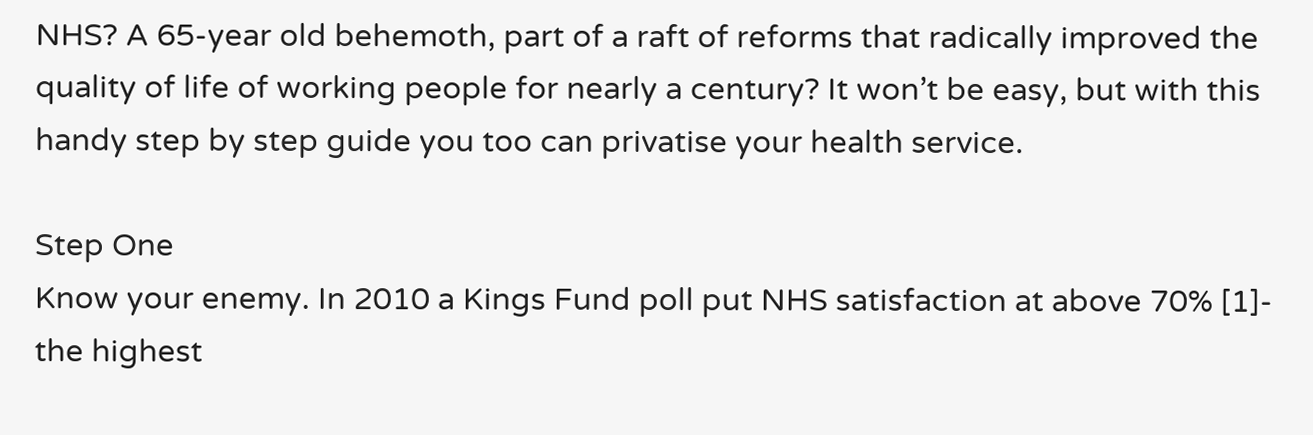NHS? A 65-year old behemoth, part of a raft of reforms that radically improved the quality of life of working people for nearly a century? It won’t be easy, but with this handy step by step guide you too can privatise your health service.

Step One
Know your enemy. In 2010 a Kings Fund poll put NHS satisfaction at above 70% [1]- the highest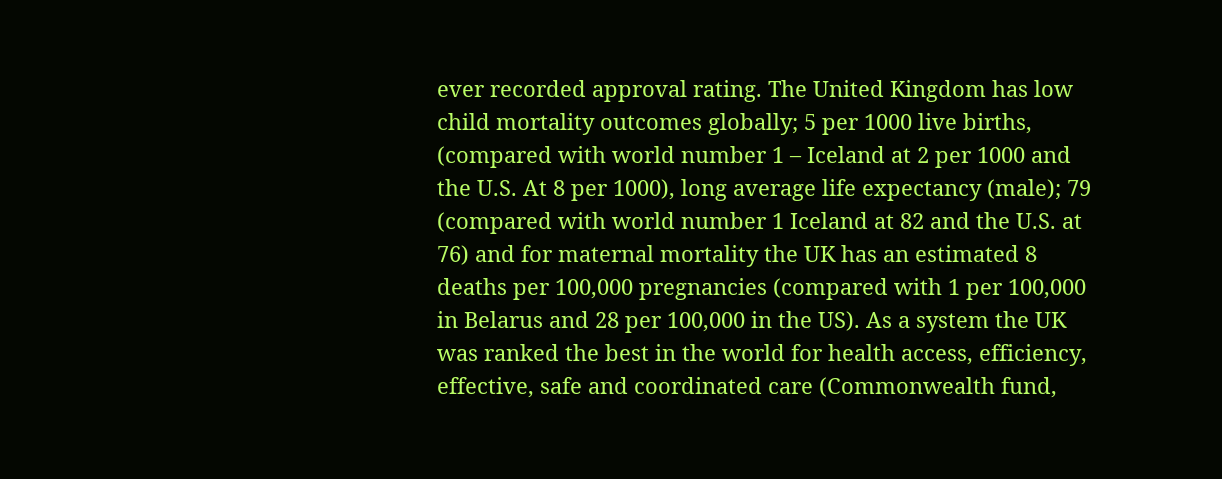ever recorded approval rating. The United Kingdom has low child mortality outcomes globally; 5 per 1000 live births, (compared with world number 1 – Iceland at 2 per 1000 and the U.S. At 8 per 1000), long average life expectancy (male); 79 (compared with world number 1 Iceland at 82 and the U.S. at 76) and for maternal mortality the UK has an estimated 8 deaths per 100,000 pregnancies (compared with 1 per 100,000 in Belarus and 28 per 100,000 in the US). As a system the UK was ranked the best in the world for health access, efficiency, effective, safe and coordinated care (Commonwealth fund,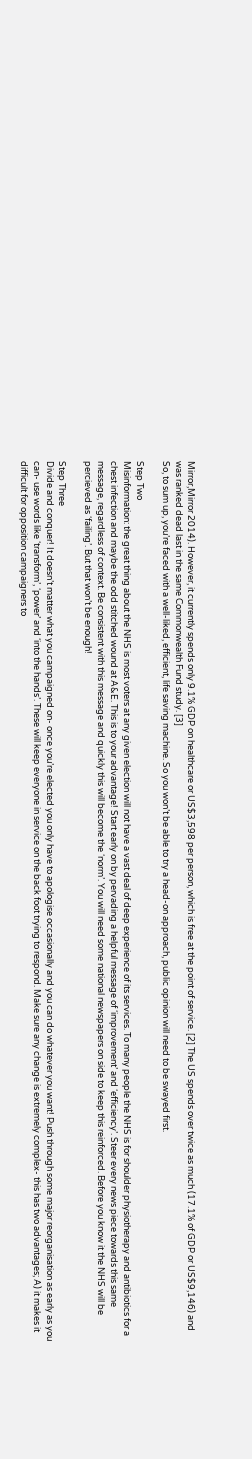Mirror,Mirror 2014). However, it currently spends only 9.1% GDP on healthcare or US$3,598 per person, which is free at the point of service. [2] The US spends over twice as much (17.1% of GDP or US$9,146) and was ranked dead last in the same Commonwealth Fund study. [3]
So, to sum up, you’re faced with a well-liked, efficient, life saving machine. So you won’t be able to try a head-on approach, public opinion will need to be swayed first.

Step Two
Misinformation: the great thing about the NHS is most voters at any given election will not have a vast deal of deep experience of its services. To many people the NHS is for shoulder physiotherapy and antibiotics for a chest infection and maybe the odd stitched wound at A&E. This is to your advantage! Start early on by pervading a helpful message of ‘improvement’ and ‘efficiency’. Steer every news piece towards this same message, regardless of context. Be consistent with this message and quickly this will become the ‘norm’. You will need some national newspapers on side to keep this reinforced. Before you know it the NHS will be percieved as ‘failing’. But that won’t be enough!

Step Three
Divide and conquer! It doesn’t matter what you campaigned on- once you’re elected you only have to apologise occasionally and you can do whatever you want! Push through some major reorganisation as early as you can- use words like ‘transform’, ‘power’ and ‘into the hands’. These will keep everyone in service on the back foot trying to respond. Make sure any change is extremely complex- this has two advantages; A) it makes it difficult for opposition campaigners to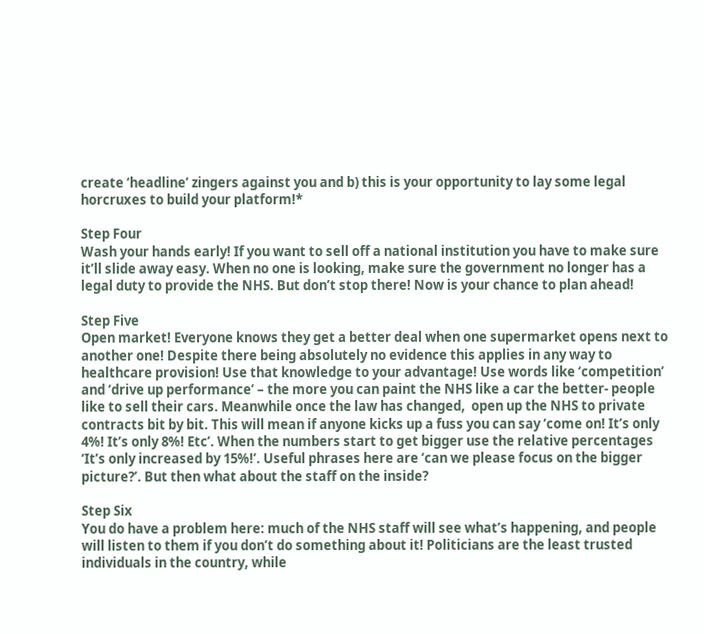create ‘headline’ zingers against you and b) this is your opportunity to lay some legal horcruxes to build your platform!*

Step Four
Wash your hands early! If you want to sell off a national institution you have to make sure it’ll slide away easy. When no one is looking, make sure the government no longer has a legal duty to provide the NHS. But don’t stop there! Now is your chance to plan ahead!

Step Five
Open market! Everyone knows they get a better deal when one supermarket opens next to another one! Despite there being absolutely no evidence this applies in any way to healthcare provision! Use that knowledge to your advantage! Use words like ‘competition’ and ‘drive up performance’ – the more you can paint the NHS like a car the better- people like to sell their cars. Meanwhile once the law has changed,  open up the NHS to private contracts bit by bit. This will mean if anyone kicks up a fuss you can say ‘come on! It’s only 4%! It’s only 8%! Etc’. When the numbers start to get bigger use the relative percentages ‘It’s only increased by 15%!’. Useful phrases here are ‘can we please focus on the bigger picture?’. But then what about the staff on the inside?

Step Six
You do have a problem here: much of the NHS staff will see what’s happening, and people will listen to them if you don’t do something about it! Politicians are the least trusted individuals in the country, while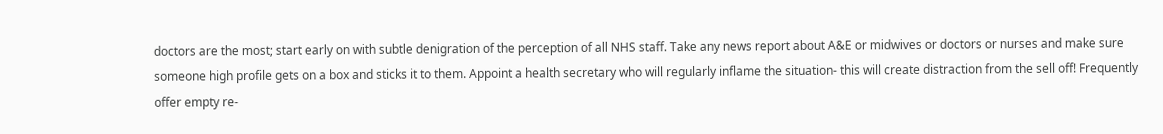doctors are the most; start early on with subtle denigration of the perception of all NHS staff. Take any news report about A&E or midwives or doctors or nurses and make sure someone high profile gets on a box and sticks it to them. Appoint a health secretary who will regularly inflame the situation- this will create distraction from the sell off! Frequently offer empty re-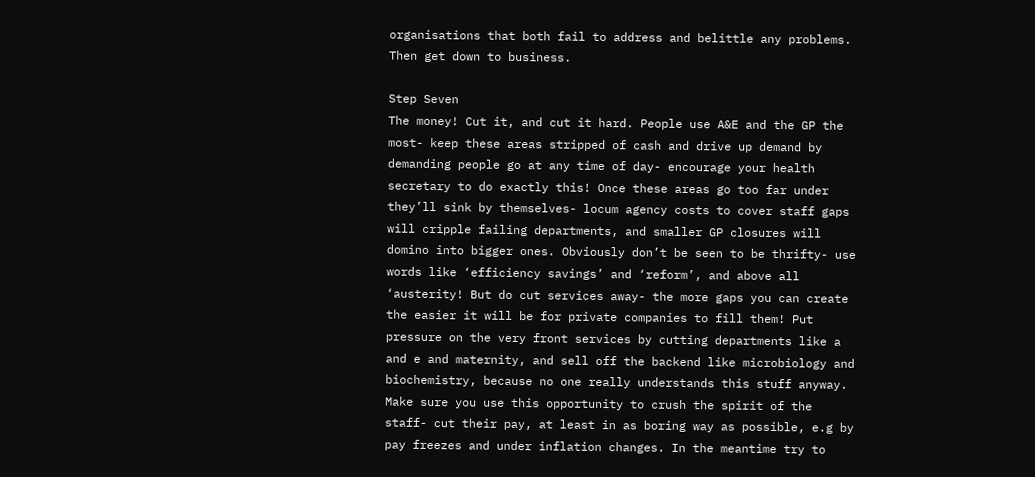organisations that both fail to address and belittle any problems. Then get down to business.

Step Seven
The money! Cut it, and cut it hard. People use A&E and the GP the most- keep these areas stripped of cash and drive up demand by demanding people go at any time of day- encourage your health secretary to do exactly this! Once these areas go too far under they’ll sink by themselves- locum agency costs to cover staff gaps will cripple failing departments, and smaller GP closures will domino into bigger ones. Obviously don’t be seen to be thrifty- use words like ‘efficiency savings’ and ‘reform’, and above all ‘austerity! But do cut services away- the more gaps you can create the easier it will be for private companies to fill them! Put pressure on the very front services by cutting departments like a and e and maternity, and sell off the backend like microbiology and biochemistry, because no one really understands this stuff anyway.
Make sure you use this opportunity to crush the spirit of the staff- cut their pay, at least in as boring way as possible, e.g by pay freezes and under inflation changes. In the meantime try to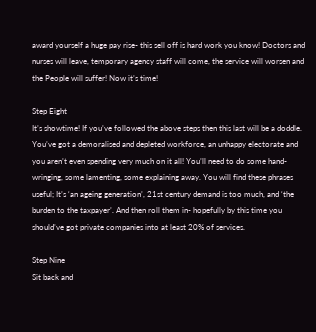award yourself a huge pay rise- this sell off is hard work you know! Doctors and nurses will leave, temporary agency staff will come, the service will worsen and the People will suffer! Now it’s time!

Step Eight
It’s showtime! If you’ve followed the above steps then this last will be a doddle. You’ve got a demoralised and depleted workforce, an unhappy electorate and you aren’t even spending very much on it all! You’ll need to do some hand-wringing, some lamenting, some explaining away. You will find these phrases useful; It’s ‘an ageing generation’, 21st century demand is too much, and ‘the burden to the taxpayer’. And then roll them in- hopefully by this time you should’ve got private companies into at least 20% of services.

Step Nine
Sit back and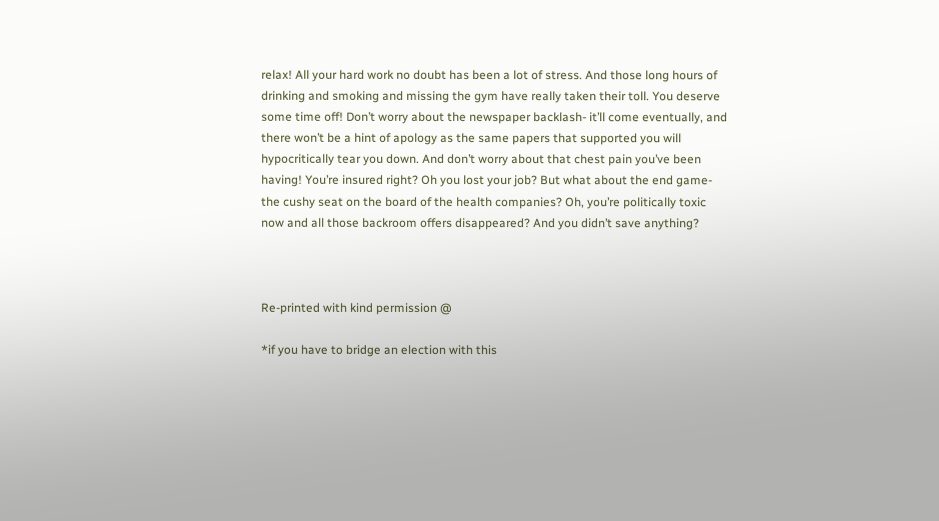relax! All your hard work no doubt has been a lot of stress. And those long hours of drinking and smoking and missing the gym have really taken their toll. You deserve some time off! Don’t worry about the newspaper backlash- it’ll come eventually, and there won’t be a hint of apology as the same papers that supported you will hypocritically tear you down. And don’t worry about that chest pain you’ve been having! You’re insured right? Oh you lost your job? But what about the end game- the cushy seat on the board of the health companies? Oh, you’re politically toxic now and all those backroom offers disappeared? And you didn’t save anything?



Re-printed with kind permission @

*if you have to bridge an election with this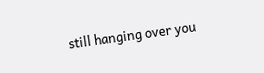still hanging over you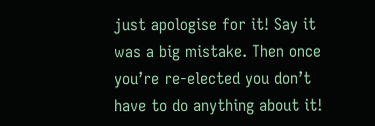just apologise for it! Say it was a big mistake. Then once you’re re-elected you don’t have to do anything about it!